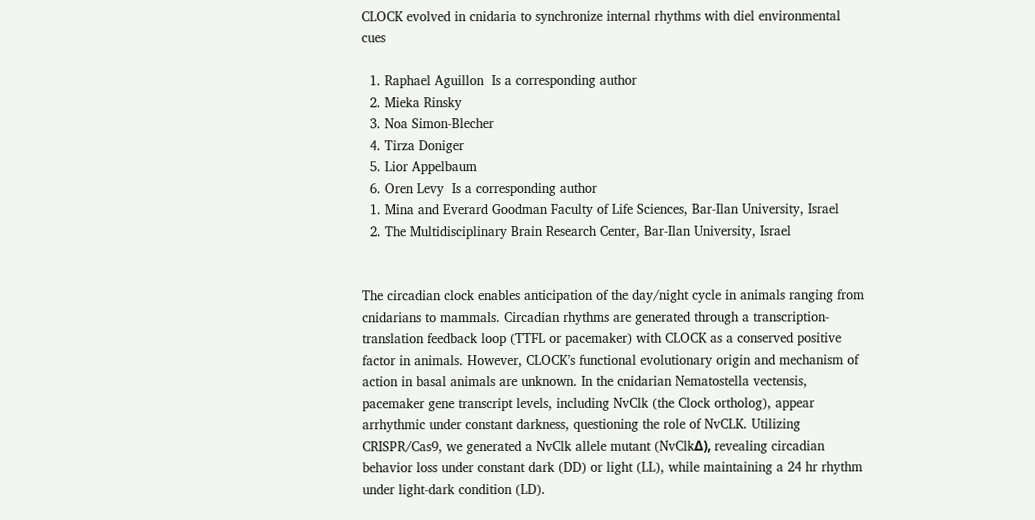CLOCK evolved in cnidaria to synchronize internal rhythms with diel environmental cues

  1. Raphael Aguillon  Is a corresponding author
  2. Mieka Rinsky
  3. Noa Simon-Blecher
  4. Tirza Doniger
  5. Lior Appelbaum
  6. Oren Levy  Is a corresponding author
  1. Mina and Everard Goodman Faculty of Life Sciences, Bar-Ilan University, Israel
  2. The Multidisciplinary Brain Research Center, Bar-Ilan University, Israel


The circadian clock enables anticipation of the day/night cycle in animals ranging from cnidarians to mammals. Circadian rhythms are generated through a transcription-translation feedback loop (TTFL or pacemaker) with CLOCK as a conserved positive factor in animals. However, CLOCK’s functional evolutionary origin and mechanism of action in basal animals are unknown. In the cnidarian Nematostella vectensis, pacemaker gene transcript levels, including NvClk (the Clock ortholog), appear arrhythmic under constant darkness, questioning the role of NvCLK. Utilizing CRISPR/Cas9, we generated a NvClk allele mutant (NvClkΔ), revealing circadian behavior loss under constant dark (DD) or light (LL), while maintaining a 24 hr rhythm under light-dark condition (LD).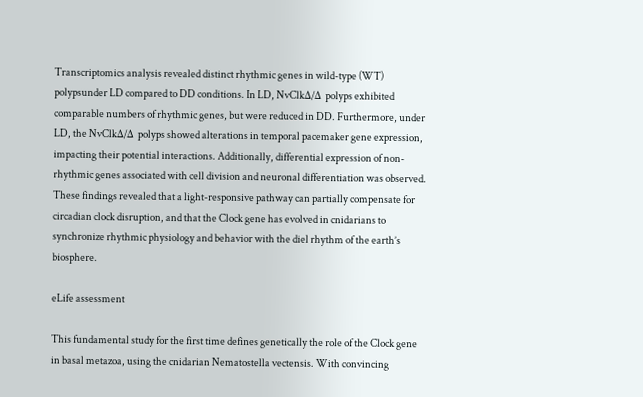Transcriptomics analysis revealed distinct rhythmic genes in wild-type (WT) polypsunder LD compared to DD conditions. In LD, NvClkΔ/Δ polyps exhibited comparable numbers of rhythmic genes, but were reduced in DD. Furthermore, under LD, the NvClkΔ/Δ polyps showed alterations in temporal pacemaker gene expression, impacting their potential interactions. Additionally, differential expression of non-rhythmic genes associated with cell division and neuronal differentiation was observed. These findings revealed that a light-responsive pathway can partially compensate for circadian clock disruption, and that the Clock gene has evolved in cnidarians to synchronize rhythmic physiology and behavior with the diel rhythm of the earth’s biosphere.

eLife assessment

This fundamental study for the first time defines genetically the role of the Clock gene in basal metazoa, using the cnidarian Nematostella vectensis. With convincing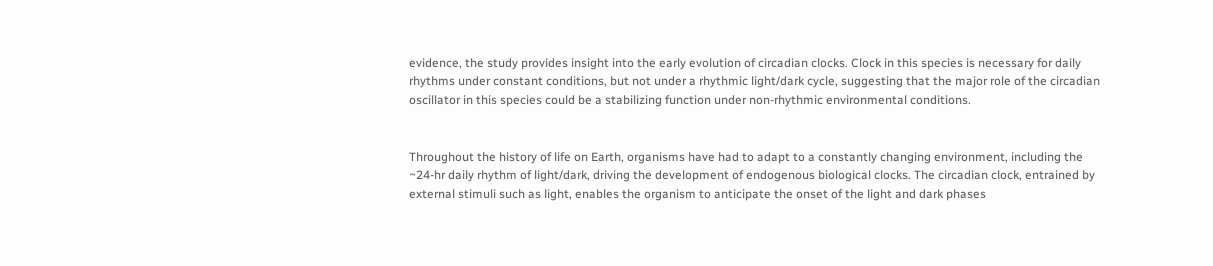evidence, the study provides insight into the early evolution of circadian clocks. Clock in this species is necessary for daily rhythms under constant conditions, but not under a rhythmic light/dark cycle, suggesting that the major role of the circadian oscillator in this species could be a stabilizing function under non-rhythmic environmental conditions.


Throughout the history of life on Earth, organisms have had to adapt to a constantly changing environment, including the ~24-hr daily rhythm of light/dark, driving the development of endogenous biological clocks. The circadian clock, entrained by external stimuli such as light, enables the organism to anticipate the onset of the light and dark phases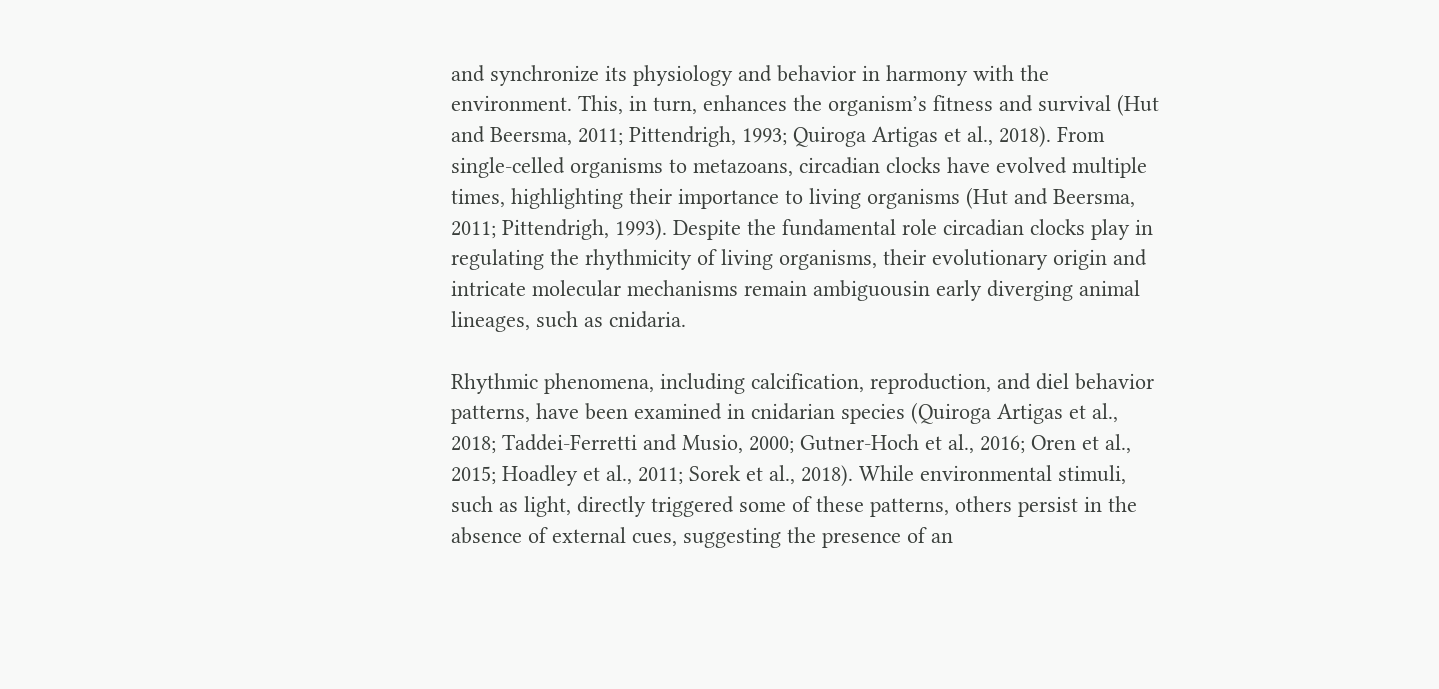and synchronize its physiology and behavior in harmony with the environment. This, in turn, enhances the organism’s fitness and survival (Hut and Beersma, 2011; Pittendrigh, 1993; Quiroga Artigas et al., 2018). From single-celled organisms to metazoans, circadian clocks have evolved multiple times, highlighting their importance to living organisms (Hut and Beersma, 2011; Pittendrigh, 1993). Despite the fundamental role circadian clocks play in regulating the rhythmicity of living organisms, their evolutionary origin and intricate molecular mechanisms remain ambiguousin early diverging animal lineages, such as cnidaria.

Rhythmic phenomena, including calcification, reproduction, and diel behavior patterns, have been examined in cnidarian species (Quiroga Artigas et al., 2018; Taddei-Ferretti and Musio, 2000; Gutner-Hoch et al., 2016; Oren et al., 2015; Hoadley et al., 2011; Sorek et al., 2018). While environmental stimuli, such as light, directly triggered some of these patterns, others persist in the absence of external cues, suggesting the presence of an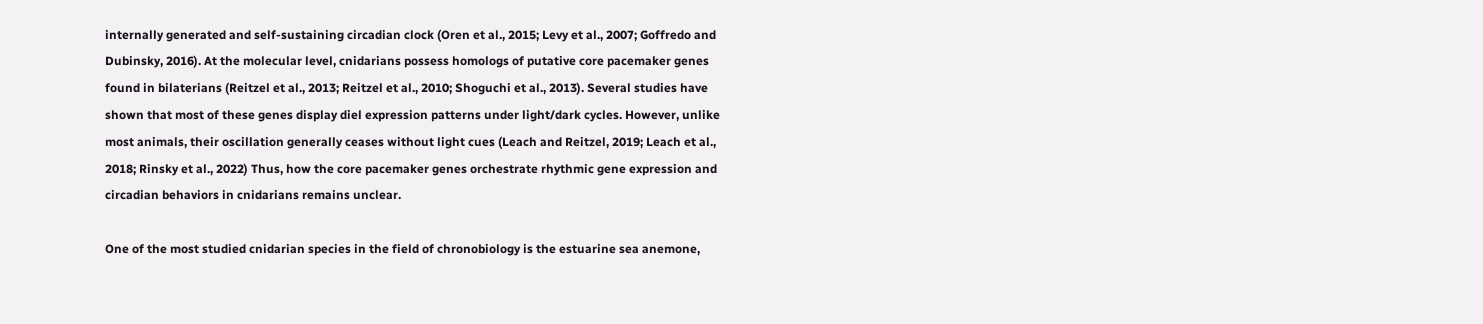internally generated and self-sustaining circadian clock (Oren et al., 2015; Levy et al., 2007; Goffredo and Dubinsky, 2016). At the molecular level, cnidarians possess homologs of putative core pacemaker genes found in bilaterians (Reitzel et al., 2013; Reitzel et al., 2010; Shoguchi et al., 2013). Several studies have shown that most of these genes display diel expression patterns under light/dark cycles. However, unlike most animals, their oscillation generally ceases without light cues (Leach and Reitzel, 2019; Leach et al., 2018; Rinsky et al., 2022) Thus, how the core pacemaker genes orchestrate rhythmic gene expression and circadian behaviors in cnidarians remains unclear.

One of the most studied cnidarian species in the field of chronobiology is the estuarine sea anemone,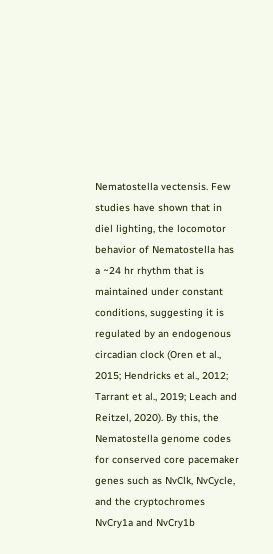Nematostella vectensis. Few studies have shown that in diel lighting, the locomotor behavior of Nematostella has a ~24 hr rhythm that is maintained under constant conditions, suggesting it is regulated by an endogenous circadian clock (Oren et al., 2015; Hendricks et al., 2012; Tarrant et al., 2019; Leach and Reitzel, 2020). By this, the Nematostella genome codes for conserved core pacemaker genes such as NvClk, NvCycle, and the cryptochromes NvCry1a and NvCry1b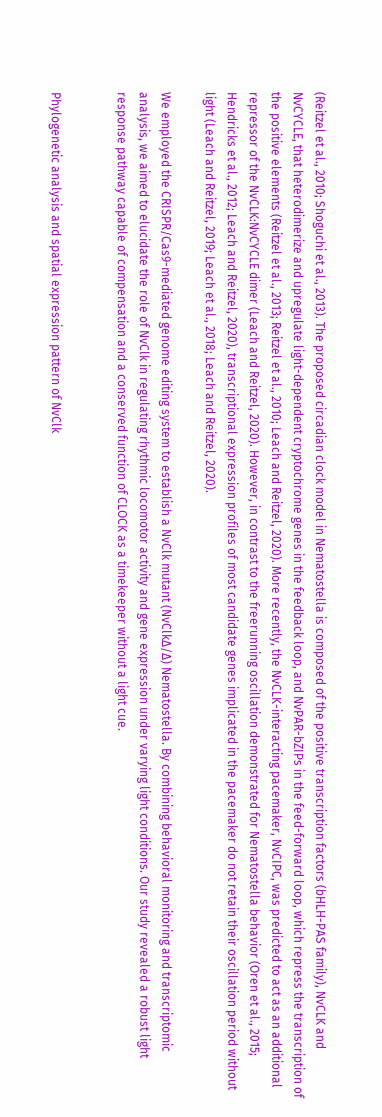(Reitzel et al., 2010; Shoguchi et al., 2013). The proposed circadian clock model in Nematostella is composed of the positive transcription factors (bHLH-PAS family), NvCLK and NvCYCLE, that heterodimerize and upregulate light-dependent cryptochrome genes in the feedback loop, and NvPAR-bZIPs in the feed-forward loop, which repress the transcription of the positive elements (Reitzel et al., 2013; Reitzel et al., 2010; Leach and Reitzel, 2020). More recently, the NvCLK-interacting pacemaker, NvCIPC, was predicted to act as an additional repressor of the NvCLK:NvCYCLE dimer (Leach and Reitzel, 2020). However, in contrast to the freerunning oscillation demonstrated for Nematostella behavior (Oren et al., 2015; Hendricks et al., 2012; Leach and Reitzel, 2020), transcriptional expression profiles of most candidate genes implicated in the pacemaker do not retain their oscillation period without light (Leach and Reitzel, 2019; Leach et al., 2018; Leach and Reitzel, 2020).

We employed the CRISPR/Cas9-mediated genome editing system to establish a NvClk mutant (NvClkΔ/Δ) Nematostella. By combining behavioral monitoring and transcriptomic analysis, we aimed to elucidate the role of NvClk in regulating rhythmic locomotor activity and gene expression under varying light conditions. Our study revealed a robust light response pathway capable of compensation and a conserved function of CLOCK as a timekeeper without a light cue.


Phylogenetic analysis and spatial expression pattern of NvClk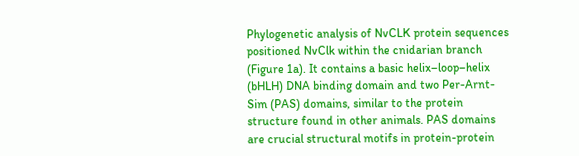Phylogenetic analysis of NvCLK protein sequences positioned NvClk within the cnidarian branch (Figure 1a). It contains a basic helix–loop–helix (bHLH) DNA binding domain and two Per-Arnt-Sim (PAS) domains, similar to the protein structure found in other animals. PAS domains are crucial structural motifs in protein-protein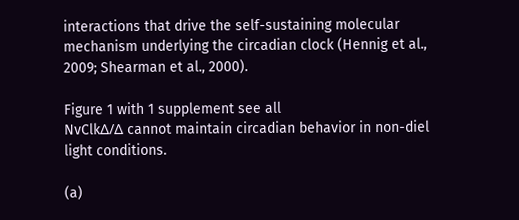interactions that drive the self-sustaining molecular mechanism underlying the circadian clock (Hennig et al., 2009; Shearman et al., 2000).

Figure 1 with 1 supplement see all
NvClkΔ/Δ cannot maintain circadian behavior in non-diel light conditions.

(a)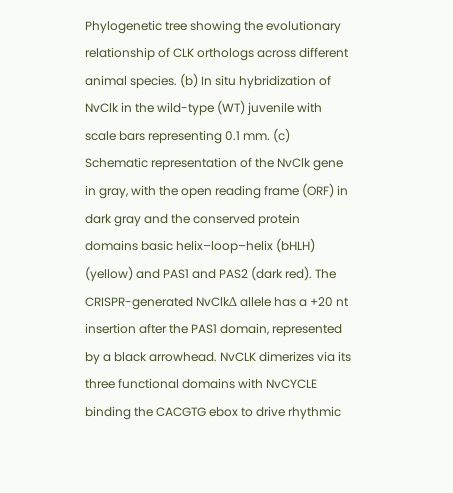Phylogenetic tree showing the evolutionary relationship of CLK orthologs across different animal species. (b) In situ hybridization of NvClk in the wild-type (WT) juvenile with scale bars representing 0.1 mm. (c) Schematic representation of the NvClk gene in gray, with the open reading frame (ORF) in dark gray and the conserved protein domains basic helix–loop–helix (bHLH) (yellow) and PAS1 and PAS2 (dark red). The CRISPR-generated NvClkΔ allele has a +20 nt insertion after the PAS1 domain, represented by a black arrowhead. NvCLK dimerizes via its three functional domains with NvCYCLE binding the CACGTG ebox to drive rhythmic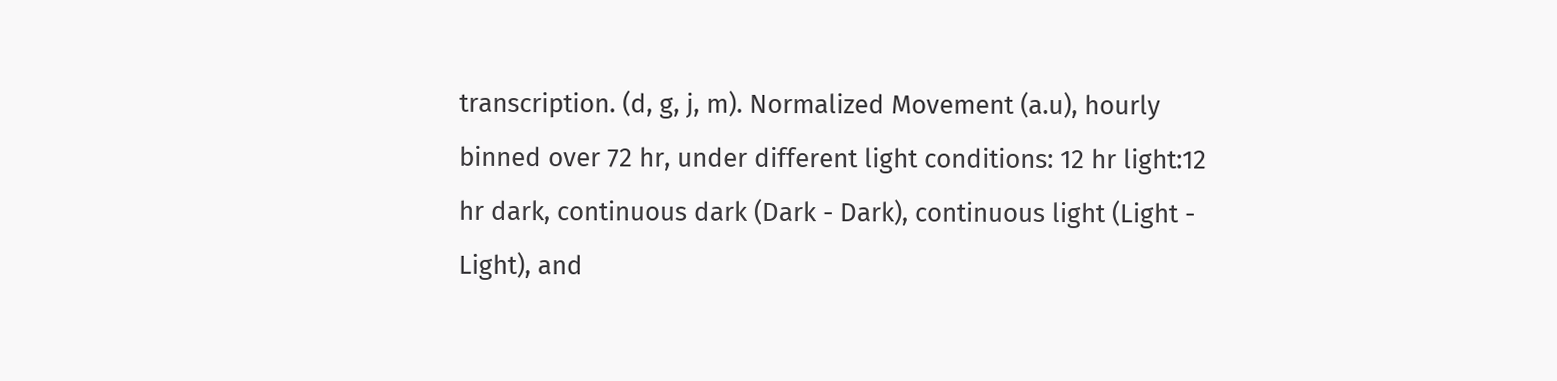transcription. (d, g, j, m). Normalized Movement (a.u), hourly binned over 72 hr, under different light conditions: 12 hr light:12 hr dark, continuous dark (Dark - Dark), continuous light (Light - Light), and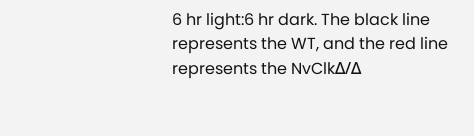6 hr light:6 hr dark. The black line represents the WT, and the red line represents the NvClkΔ/Δ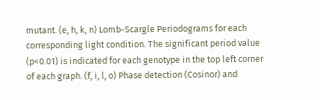mutant. (e, h, k, n) Lomb-Scargle Periodograms for each corresponding light condition. The significant period value (p<0.01) is indicated for each genotype in the top left corner of each graph. (f, i, l, o) Phase detection (Cosinor) and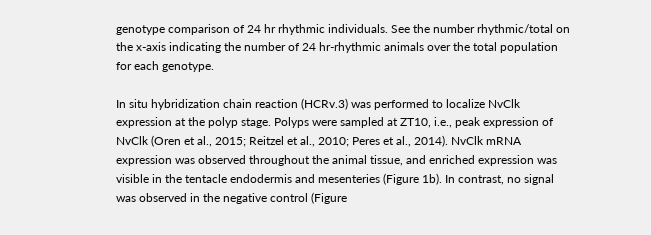genotype comparison of 24 hr rhythmic individuals. See the number rhythmic/total on the x-axis indicating the number of 24 hr-rhythmic animals over the total population for each genotype.

In situ hybridization chain reaction (HCRv.3) was performed to localize NvClk expression at the polyp stage. Polyps were sampled at ZT10, i.e., peak expression of NvClk (Oren et al., 2015; Reitzel et al., 2010; Peres et al., 2014). NvClk mRNA expression was observed throughout the animal tissue, and enriched expression was visible in the tentacle endodermis and mesenteries (Figure 1b). In contrast, no signal was observed in the negative control (Figure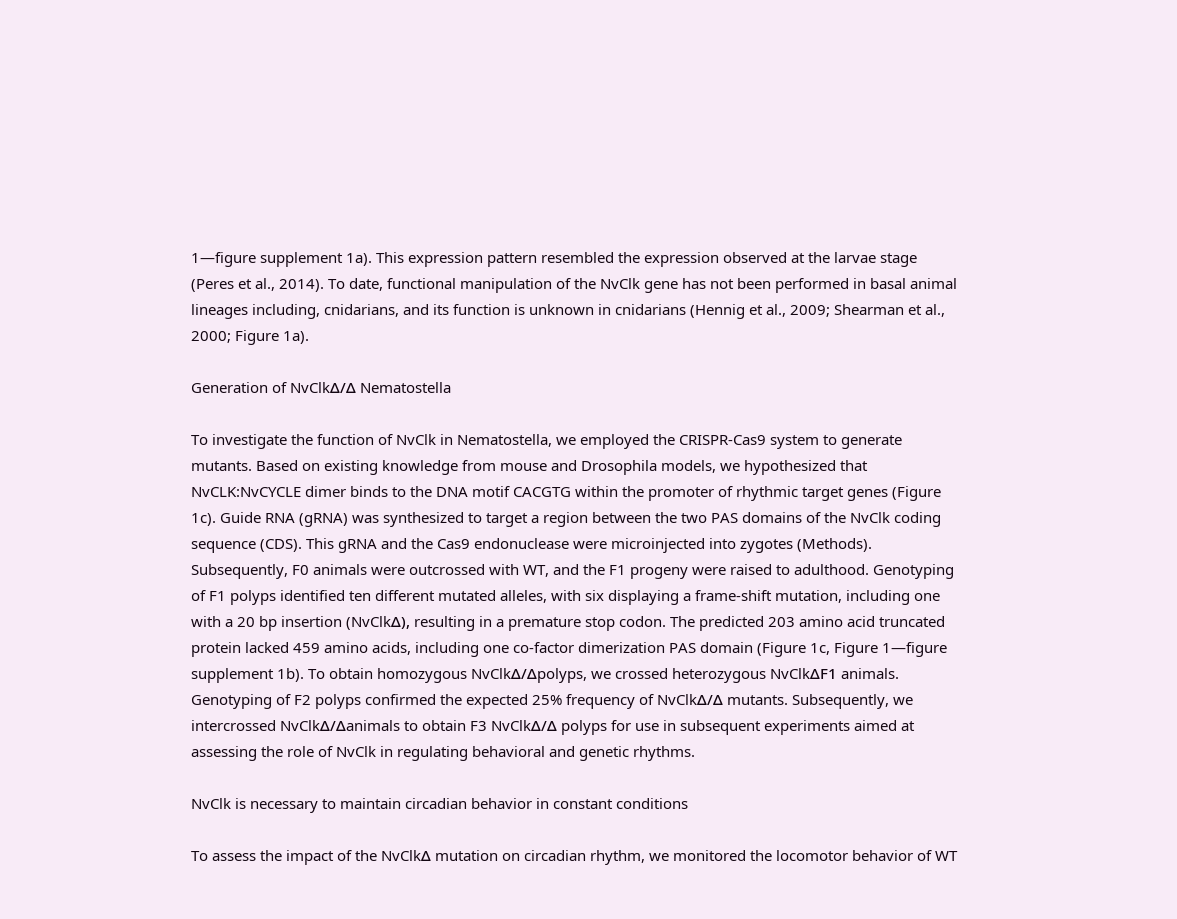1—figure supplement 1a). This expression pattern resembled the expression observed at the larvae stage (Peres et al., 2014). To date, functional manipulation of the NvClk gene has not been performed in basal animal lineages including, cnidarians, and its function is unknown in cnidarians (Hennig et al., 2009; Shearman et al., 2000; Figure 1a).

Generation of NvClkΔ/Δ Nematostella

To investigate the function of NvClk in Nematostella, we employed the CRISPR-Cas9 system to generate mutants. Based on existing knowledge from mouse and Drosophila models, we hypothesized that NvCLK:NvCYCLE dimer binds to the DNA motif CACGTG within the promoter of rhythmic target genes (Figure 1c). Guide RNA (gRNA) was synthesized to target a region between the two PAS domains of the NvClk coding sequence (CDS). This gRNA and the Cas9 endonuclease were microinjected into zygotes (Methods). Subsequently, F0 animals were outcrossed with WT, and the F1 progeny were raised to adulthood. Genotyping of F1 polyps identified ten different mutated alleles, with six displaying a frame-shift mutation, including one with a 20 bp insertion (NvClkΔ), resulting in a premature stop codon. The predicted 203 amino acid truncated protein lacked 459 amino acids, including one co-factor dimerization PAS domain (Figure 1c, Figure 1—figure supplement 1b). To obtain homozygous NvClkΔ/Δpolyps, we crossed heterozygous NvClkΔF1 animals. Genotyping of F2 polyps confirmed the expected 25% frequency of NvClkΔ/Δ mutants. Subsequently, we intercrossed NvClkΔ/Δanimals to obtain F3 NvClkΔ/Δ polyps for use in subsequent experiments aimed at assessing the role of NvClk in regulating behavioral and genetic rhythms.

NvClk is necessary to maintain circadian behavior in constant conditions

To assess the impact of the NvClkΔ mutation on circadian rhythm, we monitored the locomotor behavior of WT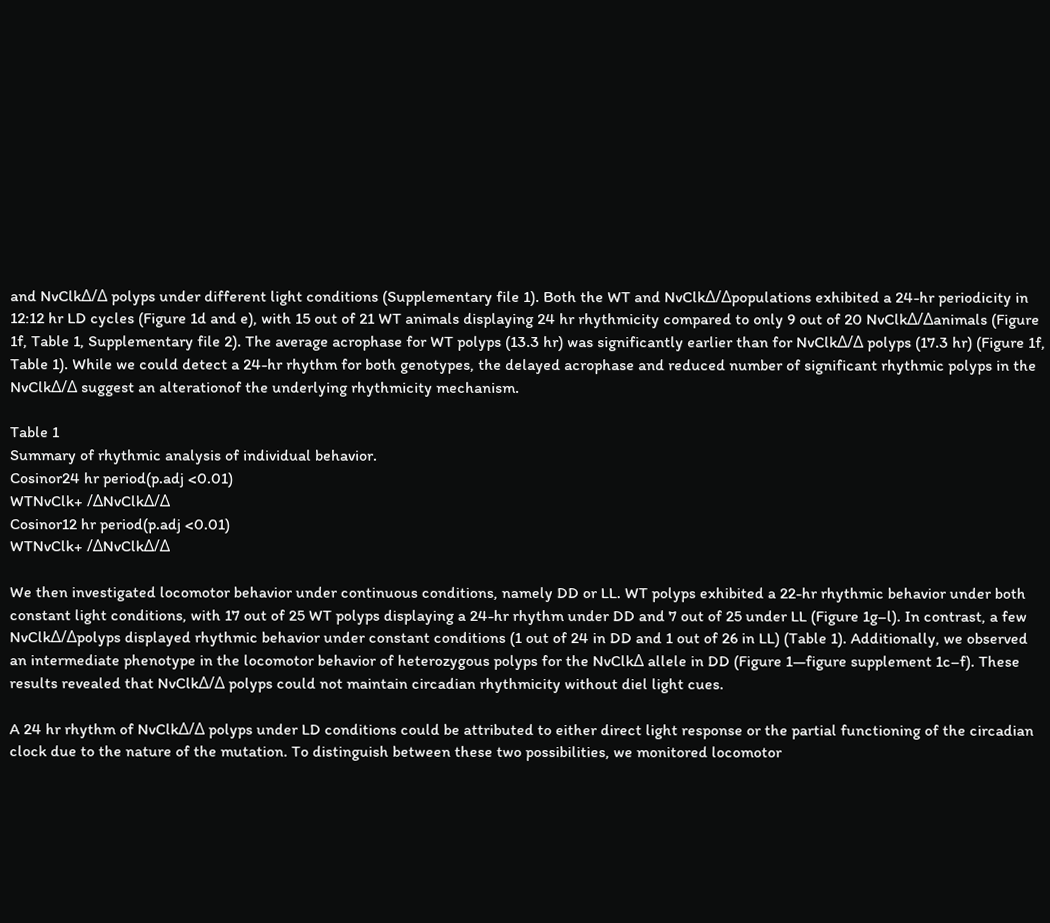and NvClkΔ/Δ polyps under different light conditions (Supplementary file 1). Both the WT and NvClkΔ/Δpopulations exhibited a 24-hr periodicity in 12:12 hr LD cycles (Figure 1d and e), with 15 out of 21 WT animals displaying 24 hr rhythmicity compared to only 9 out of 20 NvClkΔ/Δanimals (Figure 1f, Table 1, Supplementary file 2). The average acrophase for WT polyps (13.3 hr) was significantly earlier than for NvClkΔ/Δ polyps (17.3 hr) (Figure 1f, Table 1). While we could detect a 24-hr rhythm for both genotypes, the delayed acrophase and reduced number of significant rhythmic polyps in the NvClkΔ/Δ suggest an alterationof the underlying rhythmicity mechanism.

Table 1
Summary of rhythmic analysis of individual behavior.
Cosinor24 hr period(p.adj <0.01)
WTNvClk+ /ΔNvClkΔ/Δ
Cosinor12 hr period(p.adj <0.01)
WTNvClk+ /ΔNvClkΔ/Δ

We then investigated locomotor behavior under continuous conditions, namely DD or LL. WT polyps exhibited a 22-hr rhythmic behavior under both constant light conditions, with 17 out of 25 WT polyps displaying a 24-hr rhythm under DD and 7 out of 25 under LL (Figure 1g–l). In contrast, a few NvClkΔ/Δpolyps displayed rhythmic behavior under constant conditions (1 out of 24 in DD and 1 out of 26 in LL) (Table 1). Additionally, we observed an intermediate phenotype in the locomotor behavior of heterozygous polyps for the NvClkΔ allele in DD (Figure 1—figure supplement 1c–f). These results revealed that NvClkΔ/Δ polyps could not maintain circadian rhythmicity without diel light cues.

A 24 hr rhythm of NvClkΔ/Δ polyps under LD conditions could be attributed to either direct light response or the partial functioning of the circadian clock due to the nature of the mutation. To distinguish between these two possibilities, we monitored locomotor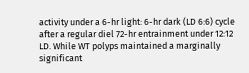activity under a 6-hr light: 6-hr dark (LD 6:6) cycle after a regular diel 72-hr entrainment under 12:12 LD. While WT polyps maintained a marginally significant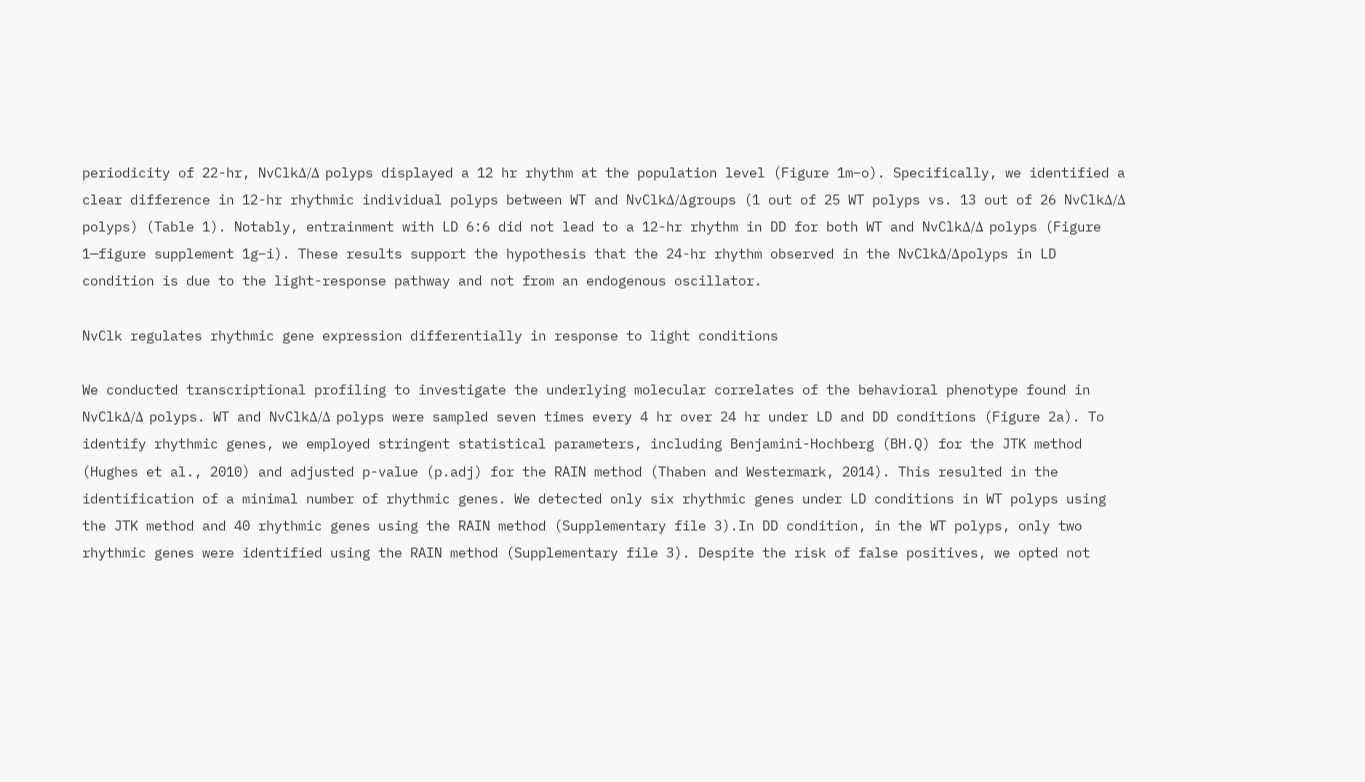periodicity of 22-hr, NvClkΔ/Δ polyps displayed a 12 hr rhythm at the population level (Figure 1m–o). Specifically, we identified a clear difference in 12-hr rhythmic individual polyps between WT and NvClkΔ/Δgroups (1 out of 25 WT polyps vs. 13 out of 26 NvClkΔ/Δ polyps) (Table 1). Notably, entrainment with LD 6:6 did not lead to a 12-hr rhythm in DD for both WT and NvClkΔ/Δ polyps (Figure 1—figure supplement 1g–i). These results support the hypothesis that the 24-hr rhythm observed in the NvClkΔ/Δpolyps in LD condition is due to the light-response pathway and not from an endogenous oscillator.

NvClk regulates rhythmic gene expression differentially in response to light conditions

We conducted transcriptional profiling to investigate the underlying molecular correlates of the behavioral phenotype found in NvClkΔ/Δ polyps. WT and NvClkΔ/Δ polyps were sampled seven times every 4 hr over 24 hr under LD and DD conditions (Figure 2a). To identify rhythmic genes, we employed stringent statistical parameters, including Benjamini-Hochberg (BH.Q) for the JTK method (Hughes et al., 2010) and adjusted p-value (p.adj) for the RAIN method (Thaben and Westermark, 2014). This resulted in the identification of a minimal number of rhythmic genes. We detected only six rhythmic genes under LD conditions in WT polyps using the JTK method and 40 rhythmic genes using the RAIN method (Supplementary file 3).In DD condition, in the WT polyps, only two rhythmic genes were identified using the RAIN method (Supplementary file 3). Despite the risk of false positives, we opted not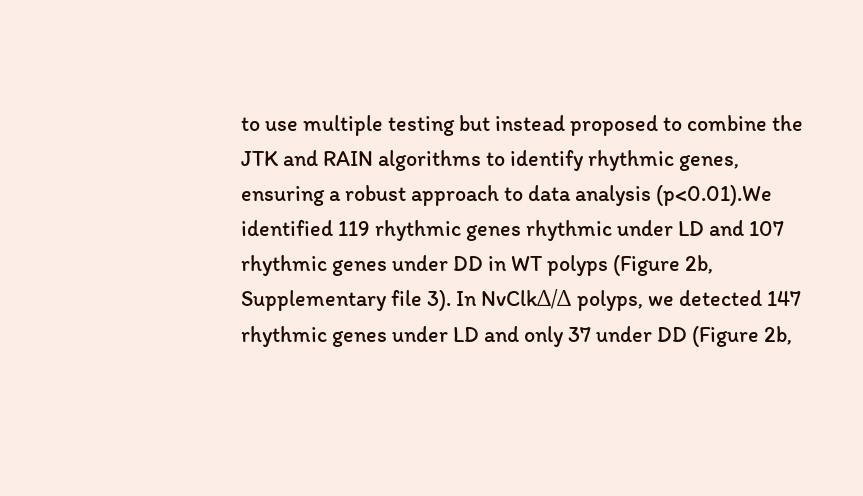to use multiple testing but instead proposed to combine the JTK and RAIN algorithms to identify rhythmic genes, ensuring a robust approach to data analysis (p<0.01).We identified 119 rhythmic genes rhythmic under LD and 107 rhythmic genes under DD in WT polyps (Figure 2b, Supplementary file 3). In NvClkΔ/Δ polyps, we detected 147 rhythmic genes under LD and only 37 under DD (Figure 2b,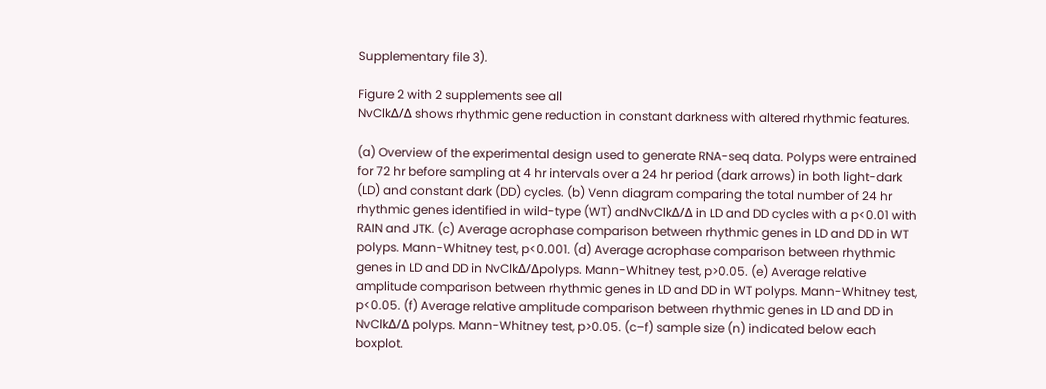Supplementary file 3).

Figure 2 with 2 supplements see all
NvClkΔ/Δ shows rhythmic gene reduction in constant darkness with altered rhythmic features.

(a) Overview of the experimental design used to generate RNA-seq data. Polyps were entrained for 72 hr before sampling at 4 hr intervals over a 24 hr period (dark arrows) in both light-dark (LD) and constant dark (DD) cycles. (b) Venn diagram comparing the total number of 24 hr rhythmic genes identified in wild-type (WT) andNvClkΔ/Δ in LD and DD cycles with a p<0.01 with RAIN and JTK. (c) Average acrophase comparison between rhythmic genes in LD and DD in WT polyps. Mann-Whitney test, p<0.001. (d) Average acrophase comparison between rhythmic genes in LD and DD in NvClkΔ/Δpolyps. Mann-Whitney test, p>0.05. (e) Average relative amplitude comparison between rhythmic genes in LD and DD in WT polyps. Mann-Whitney test, p<0.05. (f) Average relative amplitude comparison between rhythmic genes in LD and DD in NvClkΔ/Δ polyps. Mann-Whitney test, p>0.05. (c–f) sample size (n) indicated below each boxplot.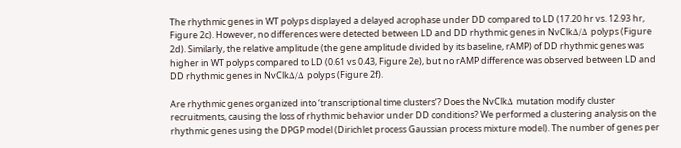The rhythmic genes in WT polyps displayed a delayed acrophase under DD compared to LD (17.20 hr vs. 12.93 hr, Figure 2c). However, no differences were detected between LD and DD rhythmic genes in NvClkΔ/Δ polyps (Figure 2d). Similarly, the relative amplitude (the gene amplitude divided by its baseline, rAMP) of DD rhythmic genes was higher in WT polyps compared to LD (0.61 vs 0.43, Figure 2e), but no rAMP difference was observed between LD and DD rhythmic genes in NvClkΔ/Δ polyps (Figure 2f).

Are rhythmic genes organized into ‘transcriptional time clusters’? Does the NvClkΔ mutation modify cluster recruitments, causing the loss of rhythmic behavior under DD conditions? We performed a clustering analysis on the rhythmic genes using the DPGP model (Dirichlet process Gaussian process mixture model). The number of genes per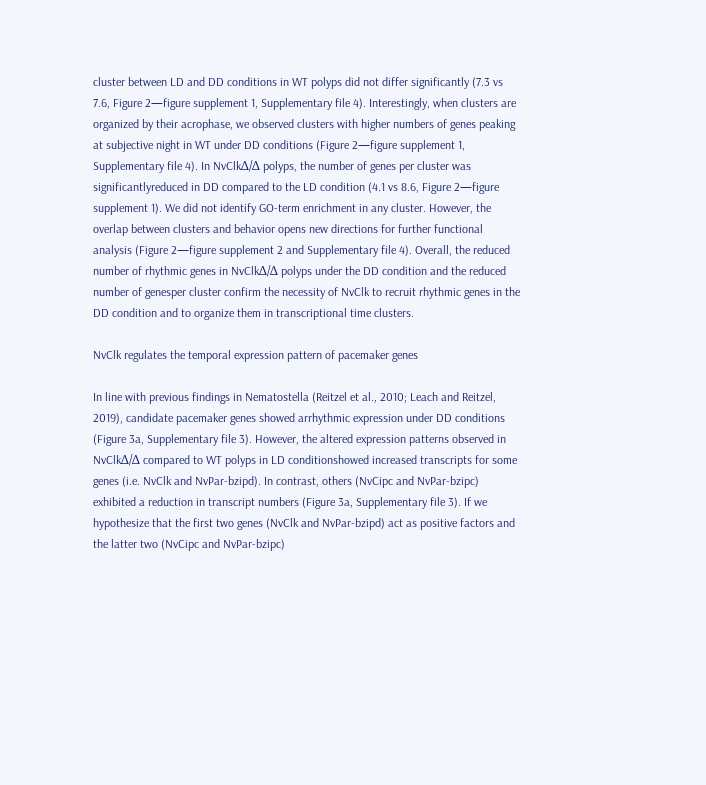cluster between LD and DD conditions in WT polyps did not differ significantly (7.3 vs 7.6, Figure 2—figure supplement 1, Supplementary file 4). Interestingly, when clusters are organized by their acrophase, we observed clusters with higher numbers of genes peaking at subjective night in WT under DD conditions (Figure 2—figure supplement 1, Supplementary file 4). In NvClkΔ/Δ polyps, the number of genes per cluster was significantlyreduced in DD compared to the LD condition (4.1 vs 8.6, Figure 2—figure supplement 1). We did not identify GO-term enrichment in any cluster. However, the overlap between clusters and behavior opens new directions for further functional analysis (Figure 2—figure supplement 2 and Supplementary file 4). Overall, the reduced number of rhythmic genes in NvClkΔ/Δ polyps under the DD condition and the reduced number of genesper cluster confirm the necessity of NvClk to recruit rhythmic genes in the DD condition and to organize them in transcriptional time clusters.

NvClk regulates the temporal expression pattern of pacemaker genes

In line with previous findings in Nematostella (Reitzel et al., 2010; Leach and Reitzel, 2019), candidate pacemaker genes showed arrhythmic expression under DD conditions (Figure 3a, Supplementary file 3). However, the altered expression patterns observed in NvClkΔ/Δ compared to WT polyps in LD conditionshowed increased transcripts for some genes (i.e. NvClk and NvPar-bzipd). In contrast, others (NvCipc and NvPar-bzipc) exhibited a reduction in transcript numbers (Figure 3a, Supplementary file 3). If we hypothesize that the first two genes (NvClk and NvPar-bzipd) act as positive factors and the latter two (NvCipc and NvPar-bzipc)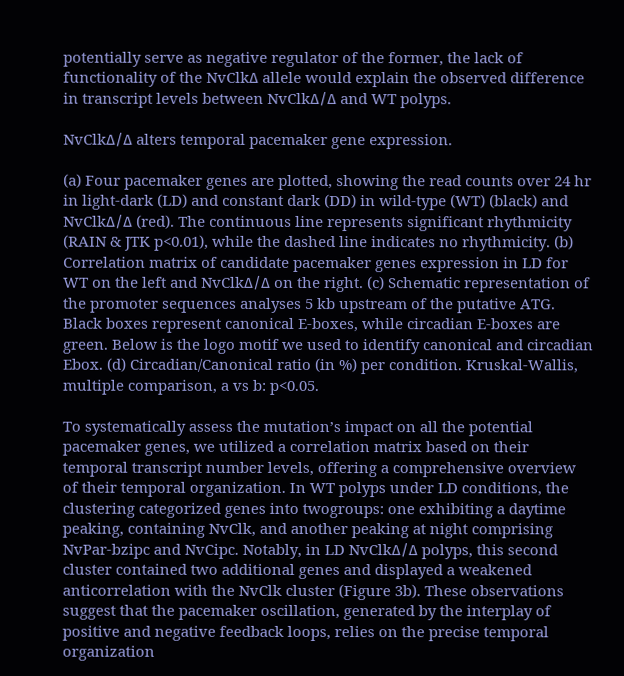potentially serve as negative regulator of the former, the lack of functionality of the NvClkΔ allele would explain the observed difference in transcript levels between NvClkΔ/Δ and WT polyps.

NvClkΔ/Δ alters temporal pacemaker gene expression.

(a) Four pacemaker genes are plotted, showing the read counts over 24 hr in light-dark (LD) and constant dark (DD) in wild-type (WT) (black) and NvClkΔ/Δ (red). The continuous line represents significant rhythmicity (RAIN & JTK p<0.01), while the dashed line indicates no rhythmicity. (b) Correlation matrix of candidate pacemaker genes expression in LD for WT on the left and NvClkΔ/Δ on the right. (c) Schematic representation of the promoter sequences analyses 5 kb upstream of the putative ATG. Black boxes represent canonical E-boxes, while circadian E-boxes are green. Below is the logo motif we used to identify canonical and circadian Ebox. (d) Circadian/Canonical ratio (in %) per condition. Kruskal-Wallis, multiple comparison, a vs b: p<0.05.

To systematically assess the mutation’s impact on all the potential pacemaker genes, we utilized a correlation matrix based on their temporal transcript number levels, offering a comprehensive overview of their temporal organization. In WT polyps under LD conditions, the clustering categorized genes into twogroups: one exhibiting a daytime peaking, containing NvClk, and another peaking at night comprising NvPar-bzipc and NvCipc. Notably, in LD NvClkΔ/Δ polyps, this second cluster contained two additional genes and displayed a weakened anticorrelation with the NvClk cluster (Figure 3b). These observations suggest that the pacemaker oscillation, generated by the interplay of positive and negative feedback loops, relies on the precise temporal organization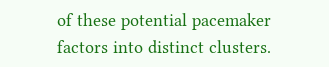of these potential pacemaker factors into distinct clusters.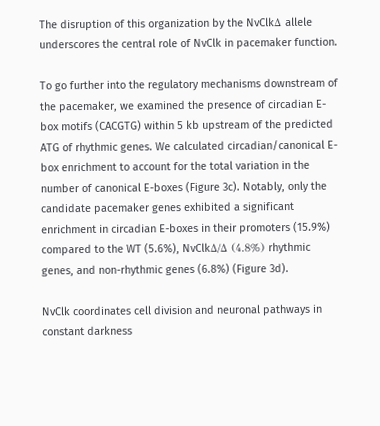The disruption of this organization by the NvClkΔ allele underscores the central role of NvClk in pacemaker function.

To go further into the regulatory mechanisms downstream of the pacemaker, we examined the presence of circadian E-box motifs (CACGTG) within 5 kb upstream of the predicted ATG of rhythmic genes. We calculated circadian/canonical E-box enrichment to account for the total variation in the number of canonical E-boxes (Figure 3c). Notably, only the candidate pacemaker genes exhibited a significant enrichment in circadian E-boxes in their promoters (15.9%) compared to the WT (5.6%), NvClkΔ/Δ (4.8%) rhythmic genes, and non-rhythmic genes (6.8%) (Figure 3d).

NvClk coordinates cell division and neuronal pathways in constant darkness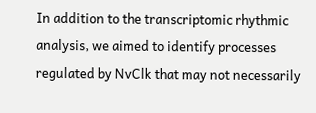In addition to the transcriptomic rhythmic analysis, we aimed to identify processes regulated by NvClk that may not necessarily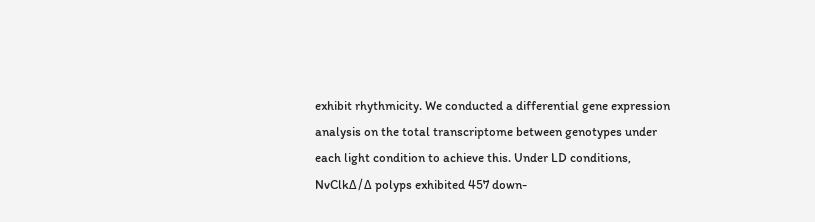exhibit rhythmicity. We conducted a differential gene expression analysis on the total transcriptome between genotypes under each light condition to achieve this. Under LD conditions, NvClkΔ/Δ polyps exhibited 457 down-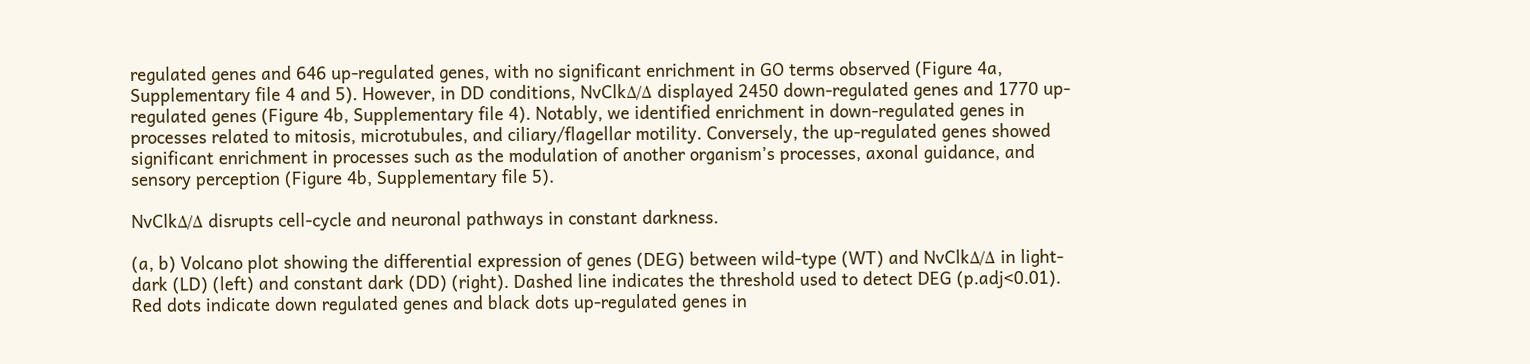regulated genes and 646 up-regulated genes, with no significant enrichment in GO terms observed (Figure 4a, Supplementary file 4 and 5). However, in DD conditions, NvClkΔ/Δ displayed 2450 down-regulated genes and 1770 up-regulated genes (Figure 4b, Supplementary file 4). Notably, we identified enrichment in down-regulated genes in processes related to mitosis, microtubules, and ciliary/flagellar motility. Conversely, the up-regulated genes showed significant enrichment in processes such as the modulation of another organism’s processes, axonal guidance, and sensory perception (Figure 4b, Supplementary file 5).

NvClkΔ/Δ disrupts cell-cycle and neuronal pathways in constant darkness.

(a, b) Volcano plot showing the differential expression of genes (DEG) between wild-type (WT) and NvClkΔ/Δ in light-dark (LD) (left) and constant dark (DD) (right). Dashed line indicates the threshold used to detect DEG (p.adj<0.01). Red dots indicate down regulated genes and black dots up-regulated genes in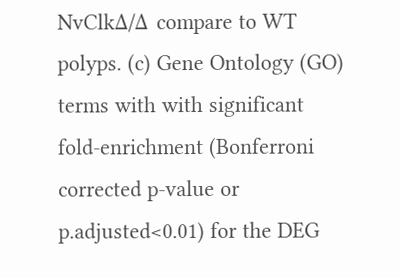NvClkΔ/Δ compare to WT polyps. (c) Gene Ontology (GO) terms with with significant fold-enrichment (Bonferroni corrected p-value or p.adjusted<0.01) for the DEG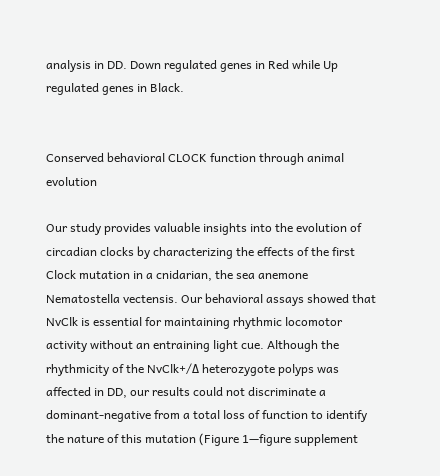analysis in DD. Down regulated genes in Red while Up regulated genes in Black.


Conserved behavioral CLOCK function through animal evolution

Our study provides valuable insights into the evolution of circadian clocks by characterizing the effects of the first Clock mutation in a cnidarian, the sea anemone Nematostella vectensis. Our behavioral assays showed that NvClk is essential for maintaining rhythmic locomotor activity without an entraining light cue. Although the rhythmicity of the NvClk+/Δ heterozygote polyps was affected in DD, our results could not discriminate a dominant-negative from a total loss of function to identify the nature of this mutation (Figure 1—figure supplement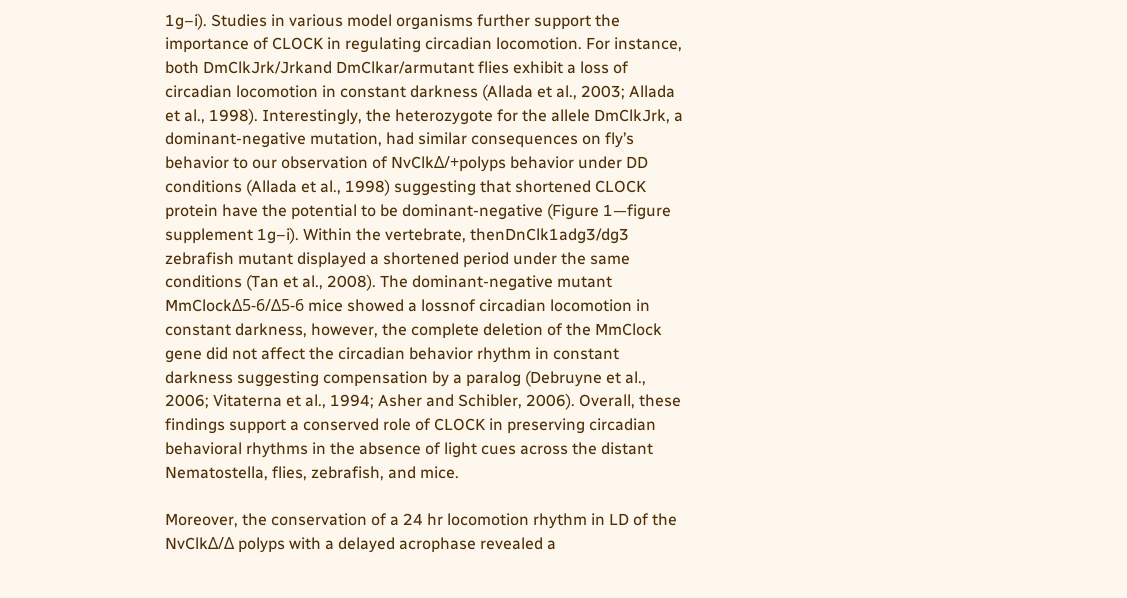1g–i). Studies in various model organisms further support the importance of CLOCK in regulating circadian locomotion. For instance, both DmClkJrk/Jrkand DmClkar/armutant flies exhibit a loss of circadian locomotion in constant darkness (Allada et al., 2003; Allada et al., 1998). Interestingly, the heterozygote for the allele DmClkJrk, a dominant-negative mutation, had similar consequences on fly’s behavior to our observation of NvClkΔ/+polyps behavior under DD conditions (Allada et al., 1998) suggesting that shortened CLOCK protein have the potential to be dominant-negative (Figure 1—figure supplement 1g–i). Within the vertebrate, thenDnClk1adg3/dg3 zebrafish mutant displayed a shortened period under the same conditions (Tan et al., 2008). The dominant-negative mutant MmClockΔ5-6/Δ5-6 mice showed a lossnof circadian locomotion in constant darkness, however, the complete deletion of the MmClock gene did not affect the circadian behavior rhythm in constant darkness suggesting compensation by a paralog (Debruyne et al., 2006; Vitaterna et al., 1994; Asher and Schibler, 2006). Overall, these findings support a conserved role of CLOCK in preserving circadian behavioral rhythms in the absence of light cues across the distant Nematostella, flies, zebrafish, and mice.

Moreover, the conservation of a 24 hr locomotion rhythm in LD of the NvClkΔ/Δ polyps with a delayed acrophase revealed a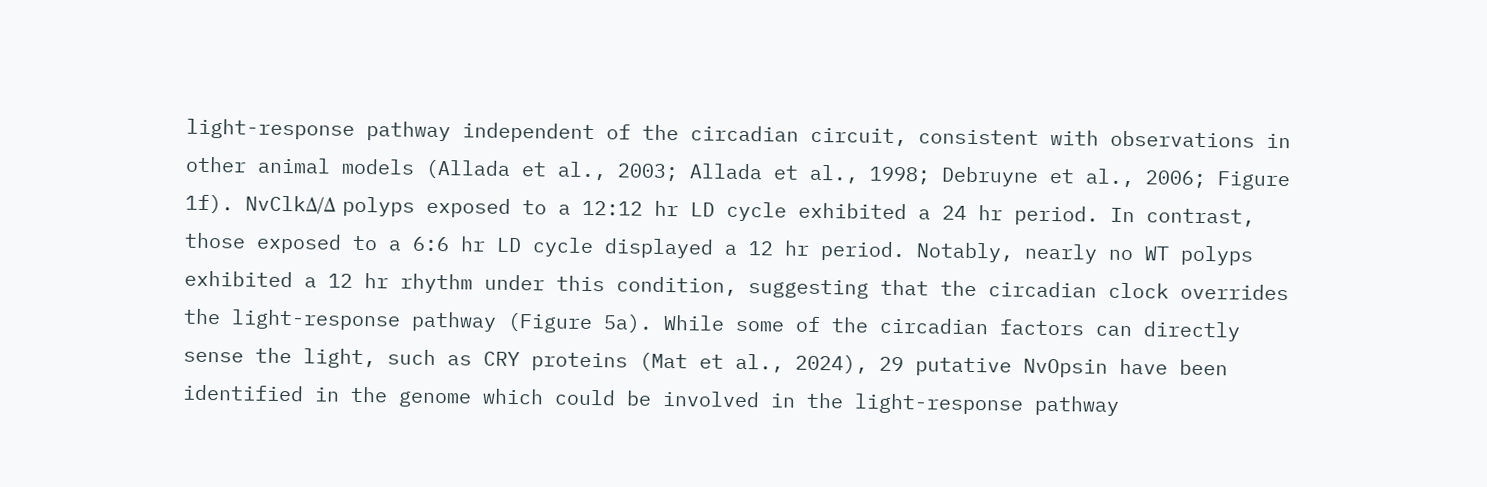light-response pathway independent of the circadian circuit, consistent with observations in other animal models (Allada et al., 2003; Allada et al., 1998; Debruyne et al., 2006; Figure 1f). NvClkΔ/Δ polyps exposed to a 12:12 hr LD cycle exhibited a 24 hr period. In contrast, those exposed to a 6:6 hr LD cycle displayed a 12 hr period. Notably, nearly no WT polyps exhibited a 12 hr rhythm under this condition, suggesting that the circadian clock overrides the light-response pathway (Figure 5a). While some of the circadian factors can directly sense the light, such as CRY proteins (Mat et al., 2024), 29 putative NvOpsin have been identified in the genome which could be involved in the light-response pathway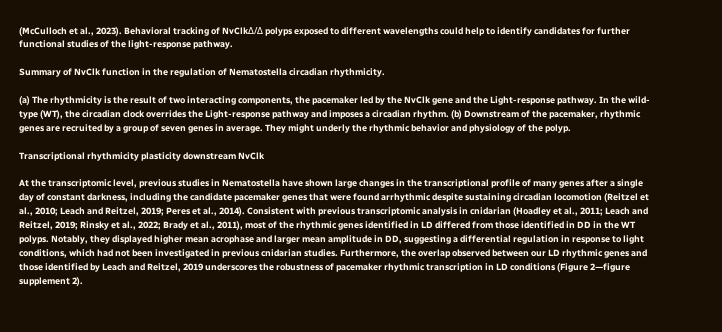(McCulloch et al., 2023). Behavioral tracking of NvClkΔ/Δ polyps exposed to different wavelengths could help to identify candidates for further functional studies of the light-response pathway.

Summary of NvClk function in the regulation of Nematostella circadian rhythmicity.

(a) The rhythmicity is the result of two interacting components, the pacemaker led by the NvClk gene and the Light-response pathway. In the wild-type (WT), the circadian clock overrides the Light-response pathway and imposes a circadian rhythm. (b) Downstream of the pacemaker, rhythmic genes are recruited by a group of seven genes in average. They might underly the rhythmic behavior and physiology of the polyp.

Transcriptional rhythmicity plasticity downstream NvClk

At the transcriptomic level, previous studies in Nematostella have shown large changes in the transcriptional profile of many genes after a single day of constant darkness, including the candidate pacemaker genes that were found arrhythmic despite sustaining circadian locomotion (Reitzel et al., 2010; Leach and Reitzel, 2019; Peres et al., 2014). Consistent with previous transcriptomic analysis in cnidarian (Hoadley et al., 2011; Leach and Reitzel, 2019; Rinsky et al., 2022; Brady et al., 2011), most of the rhythmic genes identified in LD differed from those identified in DD in the WT polyps. Notably, they displayed higher mean acrophase and larger mean amplitude in DD, suggesting a differential regulation in response to light conditions, which had not been investigated in previous cnidarian studies. Furthermore, the overlap observed between our LD rhythmic genes and those identified by Leach and Reitzel, 2019 underscores the robustness of pacemaker rhythmic transcription in LD conditions (Figure 2—figure supplement 2).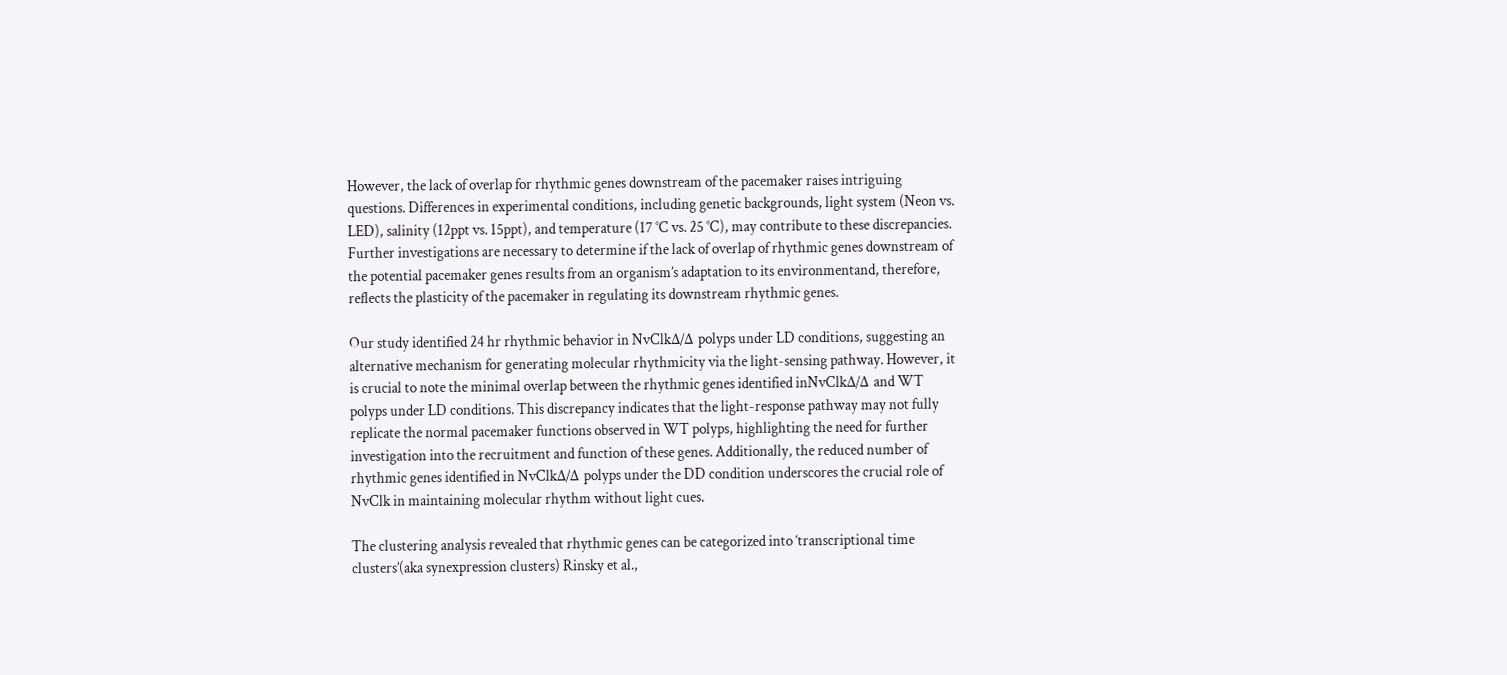However, the lack of overlap for rhythmic genes downstream of the pacemaker raises intriguing questions. Differences in experimental conditions, including genetic backgrounds, light system (Neon vs. LED), salinity (12ppt vs. 15ppt), and temperature (17 °C vs. 25 °C), may contribute to these discrepancies. Further investigations are necessary to determine if the lack of overlap of rhythmic genes downstream of the potential pacemaker genes results from an organism’s adaptation to its environmentand, therefore, reflects the plasticity of the pacemaker in regulating its downstream rhythmic genes.

Our study identified 24 hr rhythmic behavior in NvClkΔ/Δ polyps under LD conditions, suggesting an alternative mechanism for generating molecular rhythmicity via the light-sensing pathway. However, it is crucial to note the minimal overlap between the rhythmic genes identified inNvClkΔ/Δ and WT polyps under LD conditions. This discrepancy indicates that the light-response pathway may not fully replicate the normal pacemaker functions observed in WT polyps, highlighting the need for further investigation into the recruitment and function of these genes. Additionally, the reduced number of rhythmic genes identified in NvClkΔ/Δ polyps under the DD condition underscores the crucial role of NvClk in maintaining molecular rhythm without light cues.

The clustering analysis revealed that rhythmic genes can be categorized into ‘transcriptional time clusters’(aka synexpression clusters) Rinsky et al.,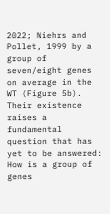2022; Niehrs and Pollet, 1999 by a group of seven/eight genes on average in the WT (Figure 5b). Their existence raises a fundamental question that has yet to be answered: How is a group of genes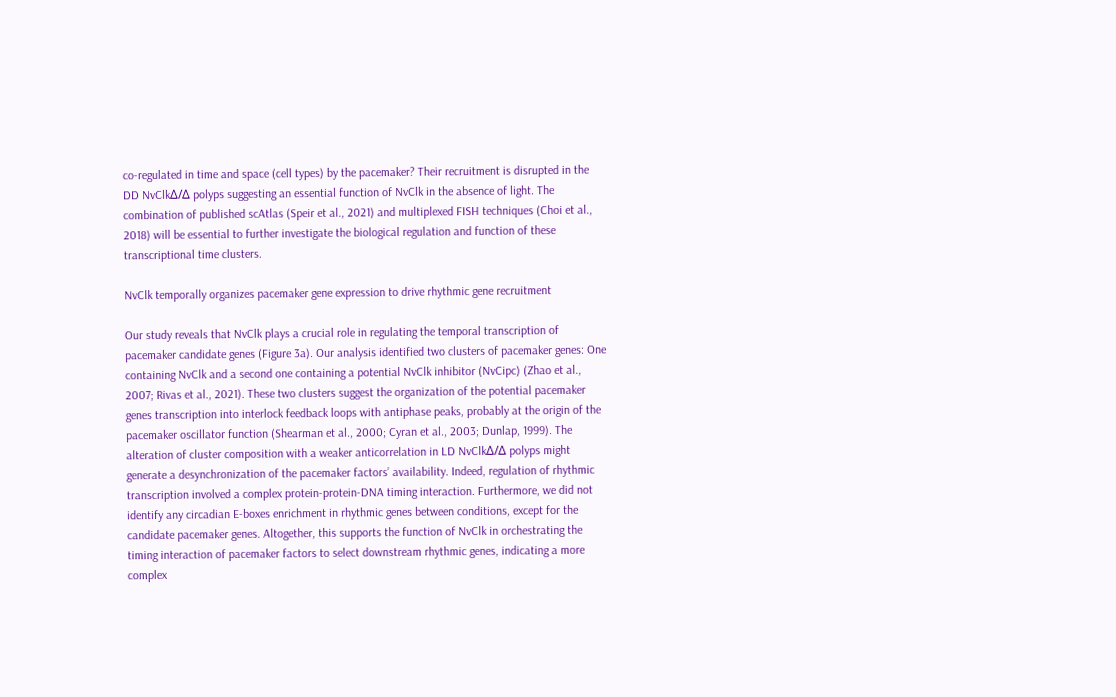co-regulated in time and space (cell types) by the pacemaker? Their recruitment is disrupted in the DD NvClkΔ/Δ polyps suggesting an essential function of NvClk in the absence of light. The combination of published scAtlas (Speir et al., 2021) and multiplexed FISH techniques (Choi et al., 2018) will be essential to further investigate the biological regulation and function of these transcriptional time clusters.

NvClk temporally organizes pacemaker gene expression to drive rhythmic gene recruitment

Our study reveals that NvClk plays a crucial role in regulating the temporal transcription of pacemaker candidate genes (Figure 3a). Our analysis identified two clusters of pacemaker genes: One containing NvClk and a second one containing a potential NvClk inhibitor (NvCipc) (Zhao et al., 2007; Rivas et al., 2021). These two clusters suggest the organization of the potential pacemaker genes transcription into interlock feedback loops with antiphase peaks, probably at the origin of the pacemaker oscillator function (Shearman et al., 2000; Cyran et al., 2003; Dunlap, 1999). The alteration of cluster composition with a weaker anticorrelation in LD NvClkΔ/Δ polyps might generate a desynchronization of the pacemaker factors’ availability. Indeed, regulation of rhythmic transcription involved a complex protein-protein-DNA timing interaction. Furthermore, we did not identify any circadian E-boxes enrichment in rhythmic genes between conditions, except for the candidate pacemaker genes. Altogether, this supports the function of NvClk in orchestrating the timing interaction of pacemaker factors to select downstream rhythmic genes, indicating a more complex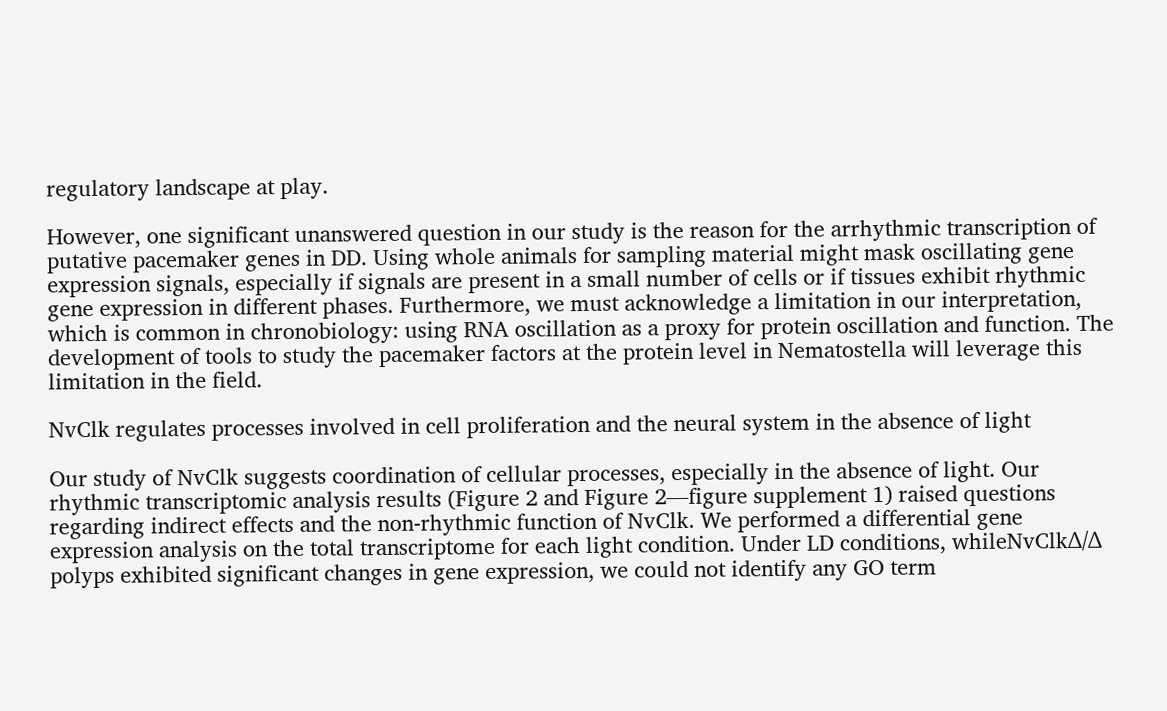regulatory landscape at play.

However, one significant unanswered question in our study is the reason for the arrhythmic transcription of putative pacemaker genes in DD. Using whole animals for sampling material might mask oscillating gene expression signals, especially if signals are present in a small number of cells or if tissues exhibit rhythmic gene expression in different phases. Furthermore, we must acknowledge a limitation in our interpretation, which is common in chronobiology: using RNA oscillation as a proxy for protein oscillation and function. The development of tools to study the pacemaker factors at the protein level in Nematostella will leverage this limitation in the field.

NvClk regulates processes involved in cell proliferation and the neural system in the absence of light

Our study of NvClk suggests coordination of cellular processes, especially in the absence of light. Our rhythmic transcriptomic analysis results (Figure 2 and Figure 2—figure supplement 1) raised questions regarding indirect effects and the non-rhythmic function of NvClk. We performed a differential gene expression analysis on the total transcriptome for each light condition. Under LD conditions, whileNvClkΔ/Δ polyps exhibited significant changes in gene expression, we could not identify any GO term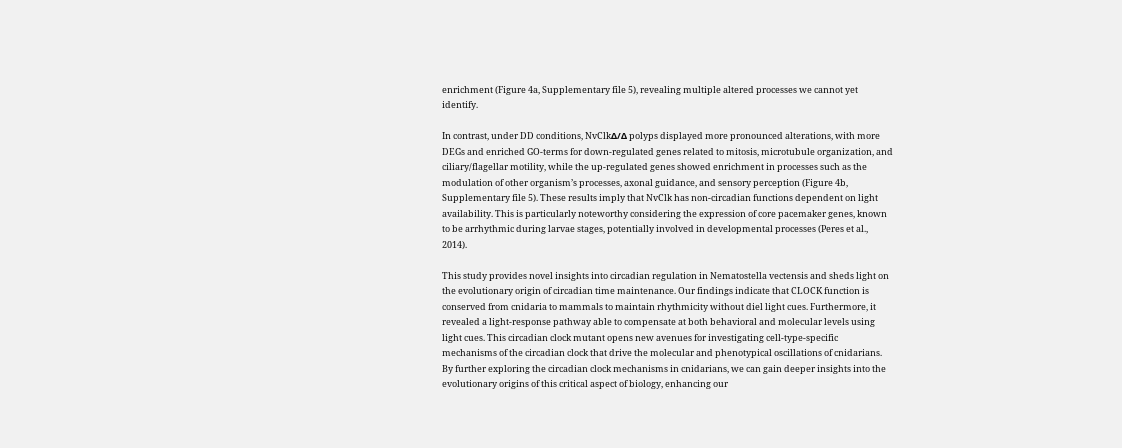enrichment (Figure 4a, Supplementary file 5), revealing multiple altered processes we cannot yet identify.

In contrast, under DD conditions, NvClkΔ/Δ polyps displayed more pronounced alterations, with more DEGs and enriched GO-terms for down-regulated genes related to mitosis, microtubule organization, and ciliary/flagellar motility, while the up-regulated genes showed enrichment in processes such as the modulation of other organism’s processes, axonal guidance, and sensory perception (Figure 4b, Supplementary file 5). These results imply that NvClk has non-circadian functions dependent on light availability. This is particularly noteworthy considering the expression of core pacemaker genes, known to be arrhythmic during larvae stages, potentially involved in developmental processes (Peres et al., 2014).

This study provides novel insights into circadian regulation in Nematostella vectensis and sheds light on the evolutionary origin of circadian time maintenance. Our findings indicate that CLOCK function is conserved from cnidaria to mammals to maintain rhythmicity without diel light cues. Furthermore, it revealed a light-response pathway able to compensate at both behavioral and molecular levels using light cues. This circadian clock mutant opens new avenues for investigating cell-type-specific mechanisms of the circadian clock that drive the molecular and phenotypical oscillations of cnidarians. By further exploring the circadian clock mechanisms in cnidarians, we can gain deeper insights into the evolutionary origins of this critical aspect of biology, enhancing our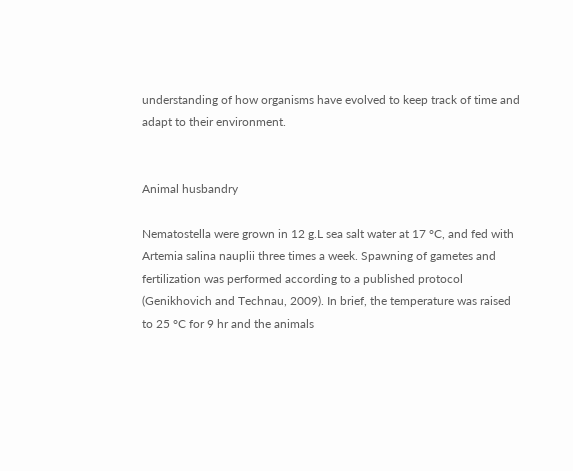understanding of how organisms have evolved to keep track of time and adapt to their environment.


Animal husbandry

Nematostella were grown in 12 g.L sea salt water at 17 °C, and fed with Artemia salina nauplii three times a week. Spawning of gametes and fertilization was performed according to a published protocol (Genikhovich and Technau, 2009). In brief, the temperature was raised to 25 °C for 9 hr and the animals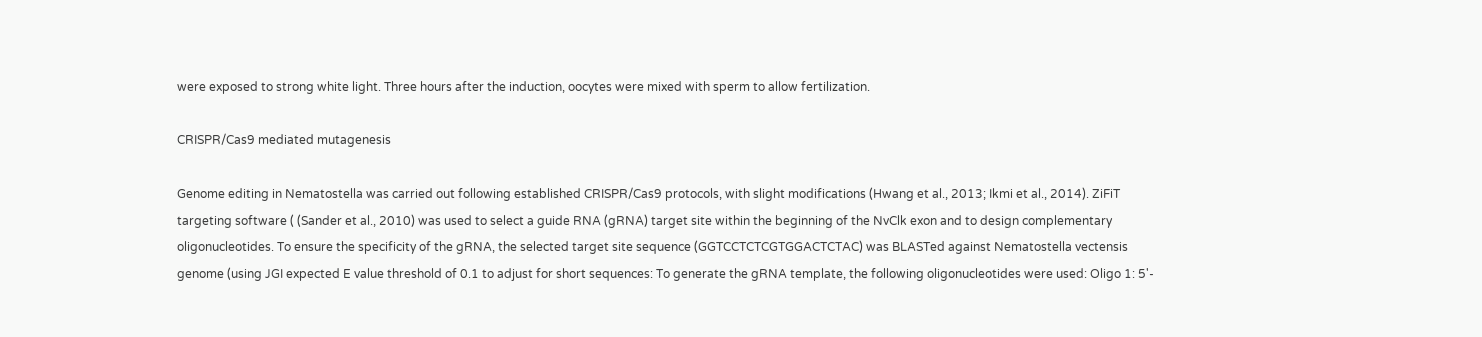were exposed to strong white light. Three hours after the induction, oocytes were mixed with sperm to allow fertilization.

CRISPR/Cas9 mediated mutagenesis

Genome editing in Nematostella was carried out following established CRISPR/Cas9 protocols, with slight modifications (Hwang et al., 2013; Ikmi et al., 2014). ZiFiT targeting software ( (Sander et al., 2010) was used to select a guide RNA (gRNA) target site within the beginning of the NvClk exon and to design complementary oligonucleotides. To ensure the specificity of the gRNA, the selected target site sequence (GGTCCTCTCGTGGACTCTAC) was BLASTed against Nematostella vectensis genome (using JGI expected E value threshold of 0.1 to adjust for short sequences: To generate the gRNA template, the following oligonucleotides were used: Oligo 1: 5'-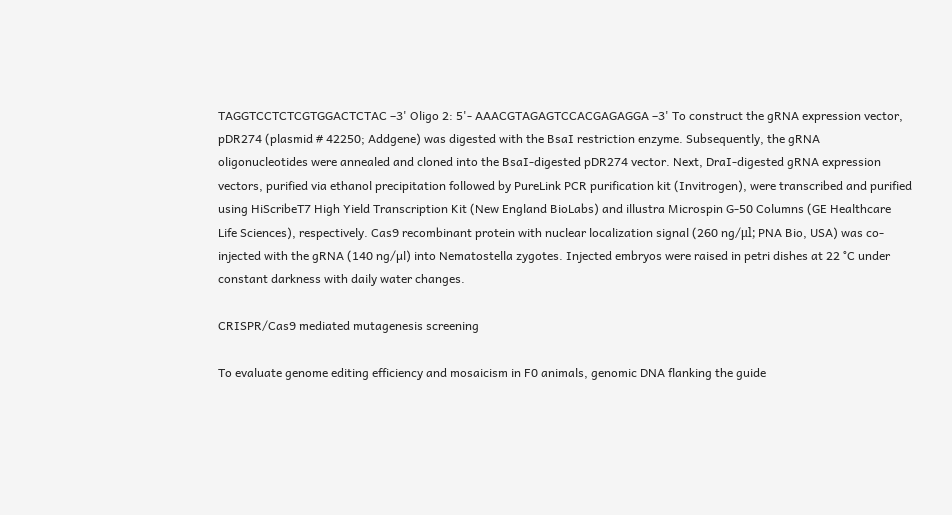TAGGTCCTCTCGTGGACTCTAC –3' Oligo 2: 5'- AAACGTAGAGTCCACGAGAGGA –3' To construct the gRNA expression vector, pDR274 (plasmid # 42250; Addgene) was digested with the BsaI restriction enzyme. Subsequently, the gRNA oligonucleotides were annealed and cloned into the BsaI-digested pDR274 vector. Next, DraI-digested gRNA expression vectors, purified via ethanol precipitation followed by PureLink PCR purification kit (Invitrogen), were transcribed and purified using HiScribeT7 High Yield Transcription Kit (New England BioLabs) and illustra Microspin G-50 Columns (GE Healthcare Life Sciences), respectively. Cas9 recombinant protein with nuclear localization signal (260 ng/μl; PNA Bio, USA) was co-injected with the gRNA (140 ng/µl) into Nematostella zygotes. Injected embryos were raised in petri dishes at 22 °C under constant darkness with daily water changes.

CRISPR/Cas9 mediated mutagenesis screening

To evaluate genome editing efficiency and mosaicism in F0 animals, genomic DNA flanking the guide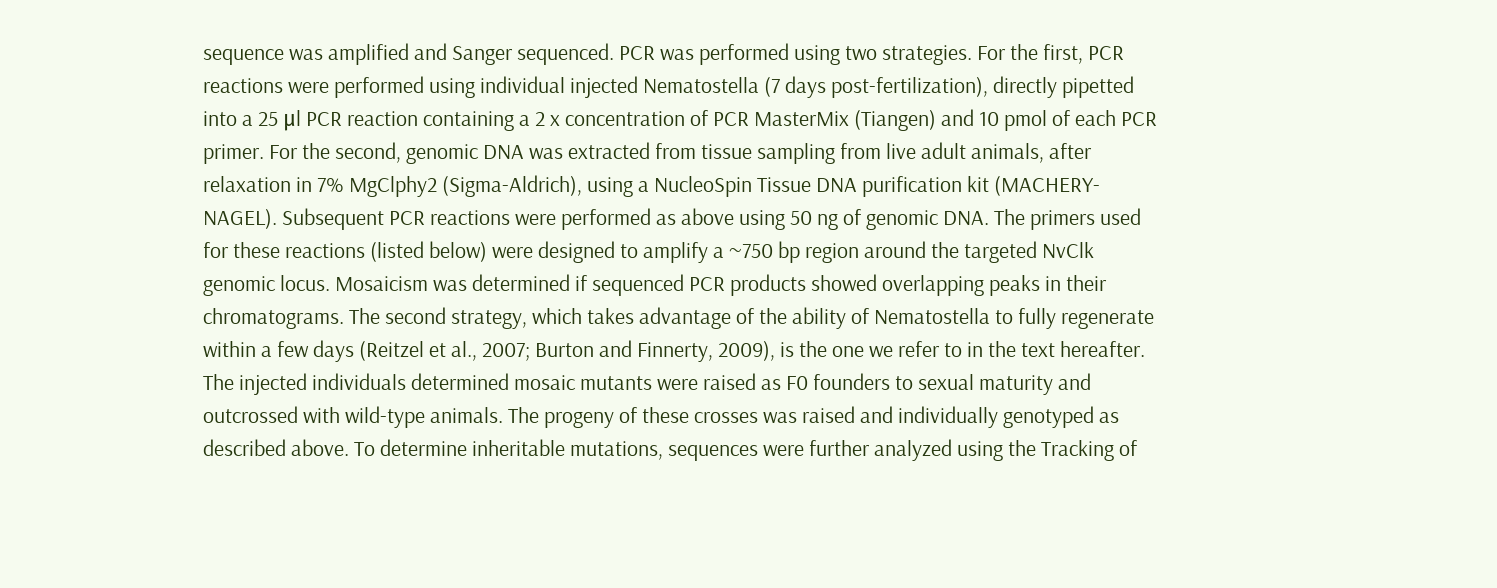sequence was amplified and Sanger sequenced. PCR was performed using two strategies. For the first, PCR reactions were performed using individual injected Nematostella (7 days post-fertilization), directly pipetted into a 25 μl PCR reaction containing a 2 x concentration of PCR MasterMix (Tiangen) and 10 pmol of each PCR primer. For the second, genomic DNA was extracted from tissue sampling from live adult animals, after relaxation in 7% MgClphy2 (Sigma-Aldrich), using a NucleoSpin Tissue DNA purification kit (MACHERY-NAGEL). Subsequent PCR reactions were performed as above using 50 ng of genomic DNA. The primers used for these reactions (listed below) were designed to amplify a ~750 bp region around the targeted NvClk genomic locus. Mosaicism was determined if sequenced PCR products showed overlapping peaks in their chromatograms. The second strategy, which takes advantage of the ability of Nematostella to fully regenerate within a few days (Reitzel et al., 2007; Burton and Finnerty, 2009), is the one we refer to in the text hereafter. The injected individuals determined mosaic mutants were raised as F0 founders to sexual maturity and outcrossed with wild-type animals. The progeny of these crosses was raised and individually genotyped as described above. To determine inheritable mutations, sequences were further analyzed using the Tracking of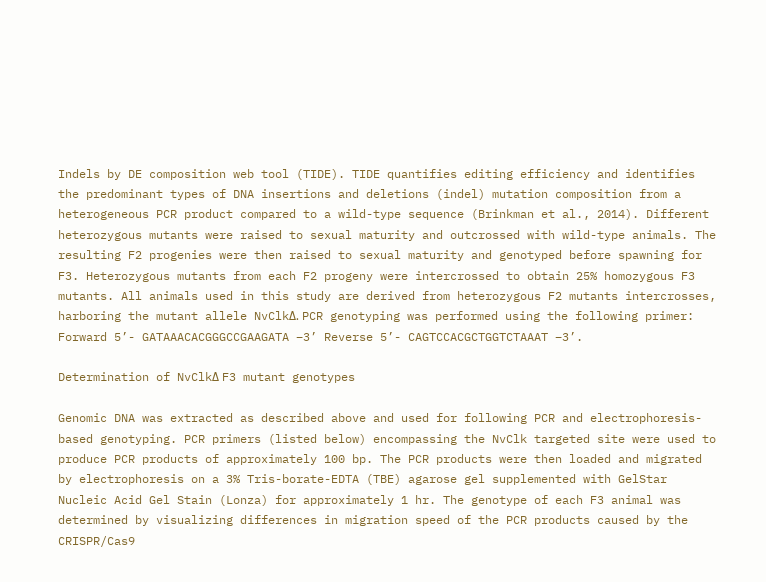Indels by DE composition web tool (TIDE). TIDE quantifies editing efficiency and identifies the predominant types of DNA insertions and deletions (indel) mutation composition from a heterogeneous PCR product compared to a wild-type sequence (Brinkman et al., 2014). Different heterozygous mutants were raised to sexual maturity and outcrossed with wild-type animals. The resulting F2 progenies were then raised to sexual maturity and genotyped before spawning for F3. Heterozygous mutants from each F2 progeny were intercrossed to obtain 25% homozygous F3 mutants. All animals used in this study are derived from heterozygous F2 mutants intercrosses, harboring the mutant allele NvClkΔ. PCR genotyping was performed using the following primer: Forward 5’- GATAAACACGGGCCGAAGATA –3’ Reverse 5’- CAGTCCACGCTGGTCTAAAT –3’.

Determination of NvClkΔ F3 mutant genotypes

Genomic DNA was extracted as described above and used for following PCR and electrophoresis-based genotyping. PCR primers (listed below) encompassing the NvClk targeted site were used to produce PCR products of approximately 100 bp. The PCR products were then loaded and migrated by electrophoresis on a 3% Tris-borate-EDTA (TBE) agarose gel supplemented with GelStar Nucleic Acid Gel Stain (Lonza) for approximately 1 hr. The genotype of each F3 animal was determined by visualizing differences in migration speed of the PCR products caused by the CRISPR/Cas9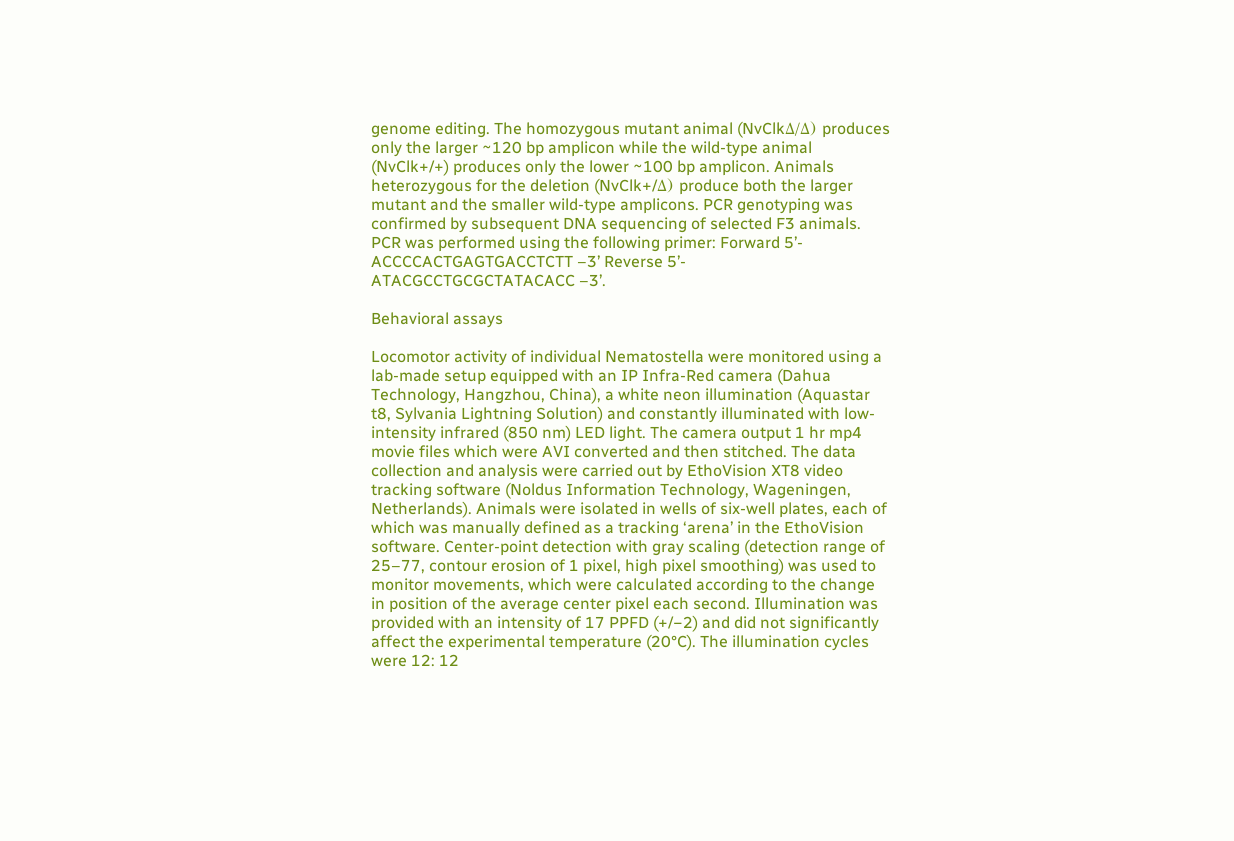genome editing. The homozygous mutant animal (NvClkΔ/Δ) produces only the larger ~120 bp amplicon while the wild-type animal (NvClk+/+) produces only the lower ~100 bp amplicon. Animals heterozygous for the deletion (NvClk+/Δ) produce both the larger mutant and the smaller wild-type amplicons. PCR genotyping was confirmed by subsequent DNA sequencing of selected F3 animals. PCR was performed using the following primer: Forward 5’- ACCCCACTGAGTGACCTCTT –3’ Reverse 5’- ATACGCCTGCGCTATACACC –3’.

Behavioral assays

Locomotor activity of individual Nematostella were monitored using a lab-made setup equipped with an IP Infra-Red camera (Dahua Technology, Hangzhou, China), a white neon illumination (Aquastar t8, Sylvania Lightning Solution) and constantly illuminated with low-intensity infrared (850 nm) LED light. The camera output 1 hr mp4 movie files which were AVI converted and then stitched. The data collection and analysis were carried out by EthoVision XT8 video tracking software (Noldus Information Technology, Wageningen, Netherlands). Animals were isolated in wells of six-well plates, each of which was manually defined as a tracking ‘arena’ in the EthoVision software. Center-point detection with gray scaling (detection range of 25–77, contour erosion of 1 pixel, high pixel smoothing) was used to monitor movements, which were calculated according to the change in position of the average center pixel each second. Illumination was provided with an intensity of 17 PPFD (+/−2) and did not significantly affect the experimental temperature (20°C). The illumination cycles were 12: 12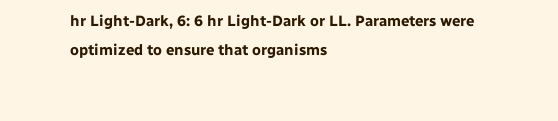hr Light-Dark, 6: 6 hr Light-Dark or LL. Parameters were optimized to ensure that organisms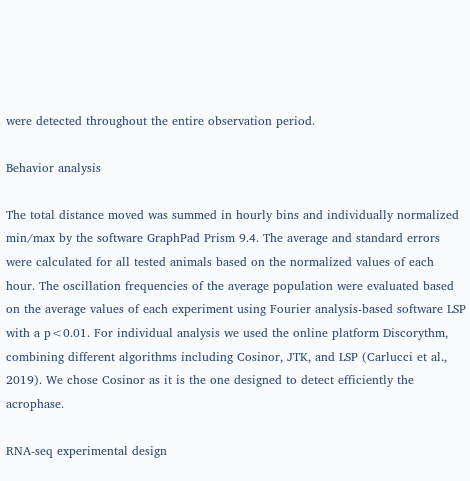were detected throughout the entire observation period.

Behavior analysis

The total distance moved was summed in hourly bins and individually normalized min/max by the software GraphPad Prism 9.4. The average and standard errors were calculated for all tested animals based on the normalized values of each hour. The oscillation frequencies of the average population were evaluated based on the average values of each experiment using Fourier analysis-based software LSP with a p<0.01. For individual analysis we used the online platform Discorythm, combining different algorithms including Cosinor, JTK, and LSP (Carlucci et al., 2019). We chose Cosinor as it is the one designed to detect efficiently the acrophase.

RNA-seq experimental design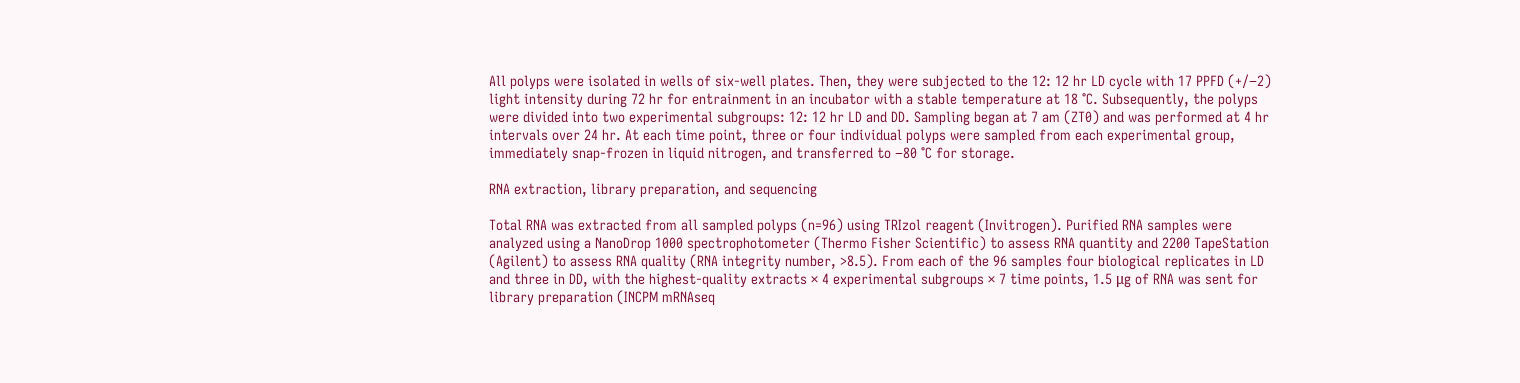All polyps were isolated in wells of six-well plates. Then, they were subjected to the 12: 12 hr LD cycle with 17 PPFD (+/−2) light intensity during 72 hr for entrainment in an incubator with a stable temperature at 18 °C. Subsequently, the polyps were divided into two experimental subgroups: 12: 12 hr LD and DD. Sampling began at 7 am (ZT0) and was performed at 4 hr intervals over 24 hr. At each time point, three or four individual polyps were sampled from each experimental group, immediately snap-frozen in liquid nitrogen, and transferred to −80 °C for storage.

RNA extraction, library preparation, and sequencing

Total RNA was extracted from all sampled polyps (n=96) using TRIzol reagent (Invitrogen). Purified RNA samples were analyzed using a NanoDrop 1000 spectrophotometer (Thermo Fisher Scientific) to assess RNA quantity and 2200 TapeStation (Agilent) to assess RNA quality (RNA integrity number, >8.5). From each of the 96 samples four biological replicates in LD and three in DD, with the highest-quality extracts × 4 experimental subgroups × 7 time points, 1.5 μg of RNA was sent for library preparation (INCPM mRNAseq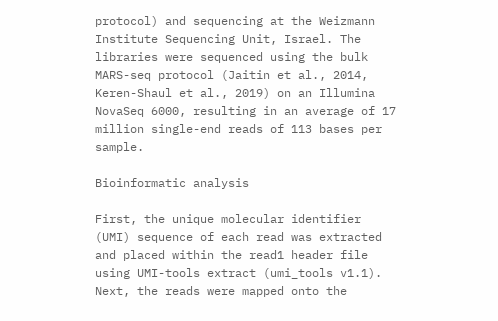protocol) and sequencing at the Weizmann Institute Sequencing Unit, Israel. The libraries were sequenced using the bulk MARS-seq protocol (Jaitin et al., 2014, Keren-Shaul et al., 2019) on an Illumina NovaSeq 6000, resulting in an average of 17 million single-end reads of 113 bases per sample.

Bioinformatic analysis

First, the unique molecular identifier (UMI) sequence of each read was extracted and placed within the read1 header file using UMI-tools extract (umi_tools v1.1). Next, the reads were mapped onto the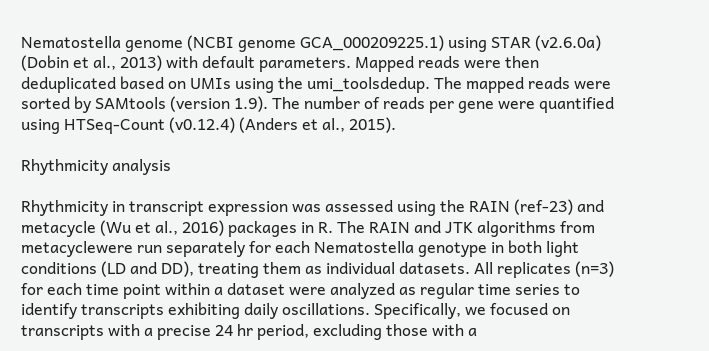Nematostella genome (NCBI genome GCA_000209225.1) using STAR (v2.6.0a) (Dobin et al., 2013) with default parameters. Mapped reads were then deduplicated based on UMIs using the umi_toolsdedup. The mapped reads were sorted by SAMtools (version 1.9). The number of reads per gene were quantified using HTSeq-Count (v0.12.4) (Anders et al., 2015).

Rhythmicity analysis

Rhythmicity in transcript expression was assessed using the RAIN (ref-23) and metacycle (Wu et al., 2016) packages in R. The RAIN and JTK algorithms from metacyclewere run separately for each Nematostella genotype in both light conditions (LD and DD), treating them as individual datasets. All replicates (n=3) for each time point within a dataset were analyzed as regular time series to identify transcripts exhibiting daily oscillations. Specifically, we focused on transcripts with a precise 24 hr period, excluding those with a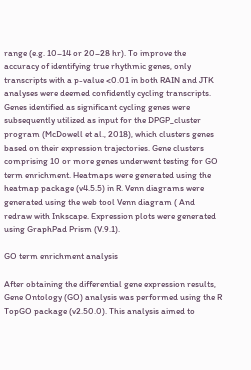range (e.g. 10–14 or 20–28 hr). To improve the accuracy of identifying true rhythmic genes, only transcripts with a p-value <0.01 in both RAIN and JTK analyses were deemed confidently cycling transcripts. Genes identified as significant cycling genes were subsequently utilized as input for the DPGP_cluster program (McDowell et al., 2018), which clusters genes based on their expression trajectories. Gene clusters comprising 10 or more genes underwent testing for GO term enrichment. Heatmaps were generated using the heatmap package (v4.5.5) in R. Venn diagrams were generated using the web tool Venn diagram ( And redraw with Inkscape. Expression plots were generated using GraphPad Prism (V.9.1).

GO term enrichment analysis

After obtaining the differential gene expression results, Gene Ontology (GO) analysis was performed using the R TopGO package (v2.50.0). This analysis aimed to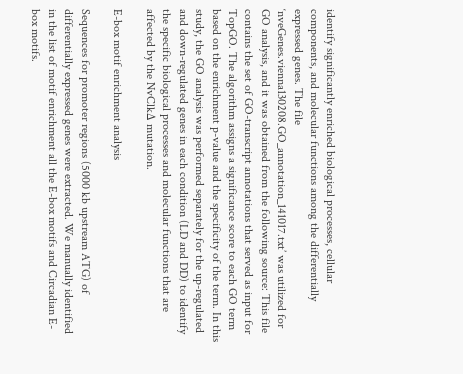identify significantly enriched biological processes, cellular components, and molecular functions among the differentially expressed genes. The file ‘nveGenes.vienna130208.GO_annotation_141017.txt’ was utilized for GO analysis, and it was obtained from the following source: This file contains the set of GO-transcript annotations that served as input for TopGO. The algorithm assigns a significance score to each GO term based on the enrichment p-value and the specificity of the term. In this study, the GO analysis was performed separately for the up-regulated and down-regulated genes in each condition (LD and DD) to identify the specific biological processes and molecular functions that are affected by the NvClkΔ mutation.

E-box motif enrichment analysis

Sequences for promoter regions (5000 kb upstream ATG) of differentially expressed genes were extracted. We manually identified in the list of motif enrichment all the E-box motifs and Circadian E-box motifs.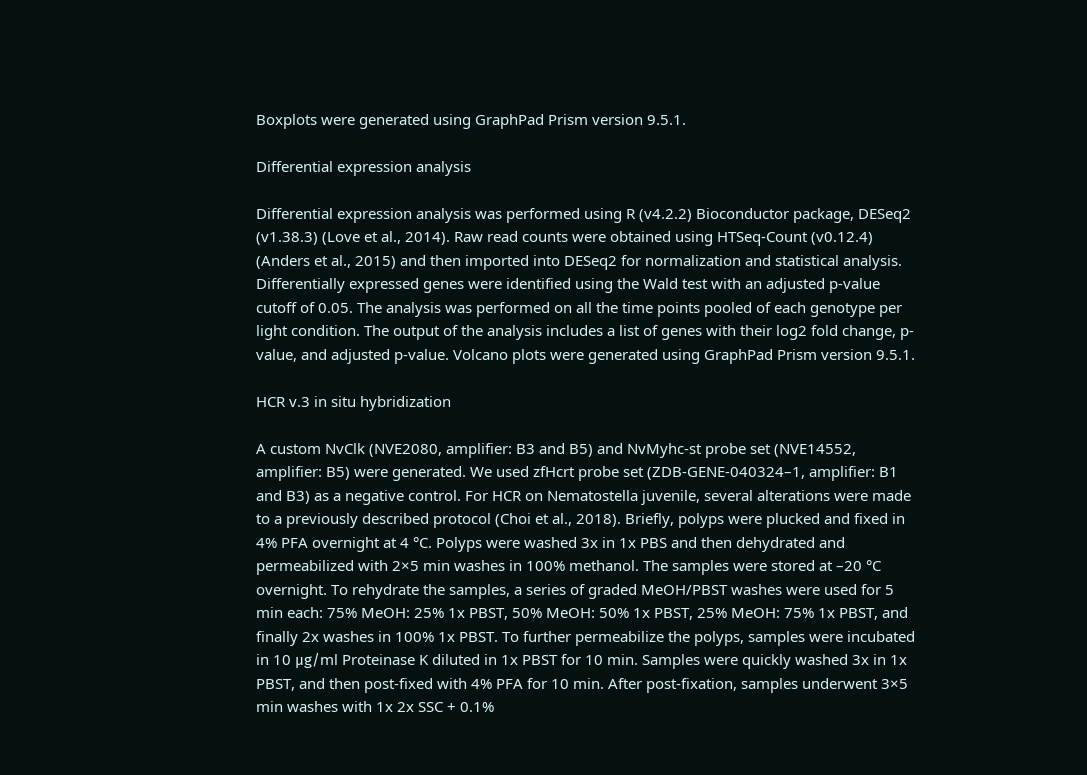Boxplots were generated using GraphPad Prism version 9.5.1.

Differential expression analysis

Differential expression analysis was performed using R (v4.2.2) Bioconductor package, DESeq2 (v1.38.3) (Love et al., 2014). Raw read counts were obtained using HTSeq-Count (v0.12.4) (Anders et al., 2015) and then imported into DESeq2 for normalization and statistical analysis. Differentially expressed genes were identified using the Wald test with an adjusted p-value cutoff of 0.05. The analysis was performed on all the time points pooled of each genotype per light condition. The output of the analysis includes a list of genes with their log2 fold change, p-value, and adjusted p-value. Volcano plots were generated using GraphPad Prism version 9.5.1.

HCR v.3 in situ hybridization

A custom NvClk (NVE2080, amplifier: B3 and B5) and NvMyhc-st probe set (NVE14552, amplifier: B5) were generated. We used zfHcrt probe set (ZDB-GENE-040324–1, amplifier: B1 and B3) as a negative control. For HCR on Nematostella juvenile, several alterations were made to a previously described protocol (Choi et al., 2018). Briefly, polyps were plucked and fixed in 4% PFA overnight at 4 °C. Polyps were washed 3x in 1x PBS and then dehydrated and permeabilized with 2×5 min washes in 100% methanol. The samples were stored at –20 °C overnight. To rehydrate the samples, a series of graded MeOH/PBST washes were used for 5 min each: 75% MeOH: 25% 1x PBST, 50% MeOH: 50% 1x PBST, 25% MeOH: 75% 1x PBST, and finally 2x washes in 100% 1x PBST. To further permeabilize the polyps, samples were incubated in 10 μg/ml Proteinase K diluted in 1x PBST for 10 min. Samples were quickly washed 3x in 1x PBST, and then post-fixed with 4% PFA for 10 min. After post-fixation, samples underwent 3×5 min washes with 1x 2x SSC + 0.1%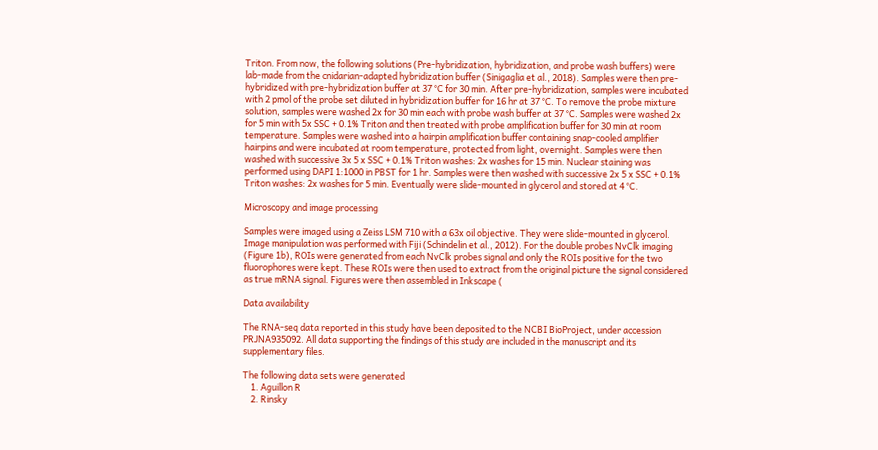Triton. From now, the following solutions (Pre-hybridization, hybridization, and probe wash buffers) were lab-made from the cnidarian-adapted hybridization buffer (Sinigaglia et al., 2018). Samples were then pre-hybridized with pre-hybridization buffer at 37 °C for 30 min. After pre-hybridization, samples were incubated with 2 pmol of the probe set diluted in hybridization buffer for 16 hr at 37 °C. To remove the probe mixture solution, samples were washed 2x for 30 min each with probe wash buffer at 37 °C. Samples were washed 2x for 5 min with 5x SSC + 0.1% Triton and then treated with probe amplification buffer for 30 min at room temperature. Samples were washed into a hairpin amplification buffer containing snap-cooled amplifier hairpins and were incubated at room temperature, protected from light, overnight. Samples were then washed with successive 3x 5 x SSC + 0.1% Triton washes: 2x washes for 15 min. Nuclear staining was performed using DAPI 1:1000 in PBST for 1 hr. Samples were then washed with successive 2x 5 x SSC + 0.1% Triton washes: 2x washes for 5 min. Eventually were slide-mounted in glycerol and stored at 4 °C.

Microscopy and image processing

Samples were imaged using a Zeiss LSM 710 with a 63x oil objective. They were slide-mounted in glycerol. Image manipulation was performed with Fiji (Schindelin et al., 2012). For the double probes NvClk imaging (Figure 1b), ROIs were generated from each NvClk probes signal and only the ROIs positive for the two fluorophores were kept. These ROIs were then used to extract from the original picture the signal considered as true mRNA signal. Figures were then assembled in Inkscape (

Data availability

The RNA-seq data reported in this study have been deposited to the NCBI BioProject, under accession PRJNA935092. All data supporting the findings of this study are included in the manuscript and its supplementary files.

The following data sets were generated
    1. Aguillon R
    2. Rinsky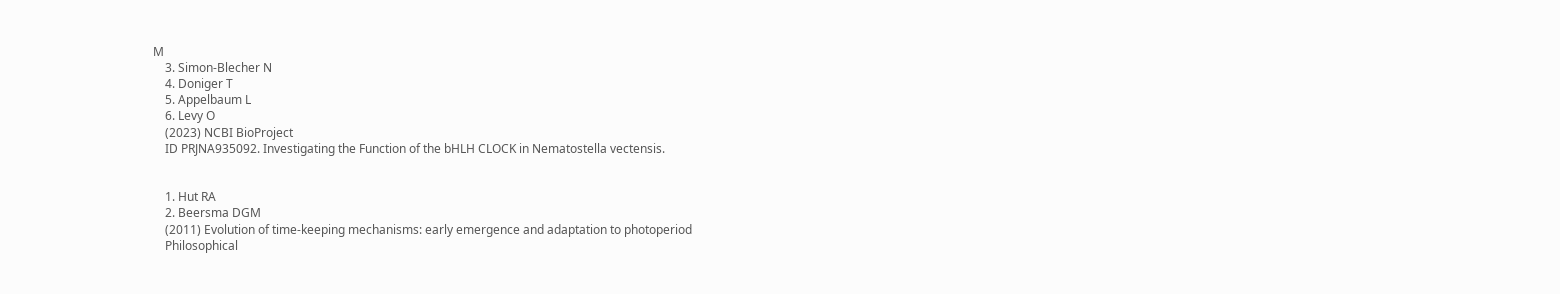M
    3. Simon-Blecher N
    4. Doniger T
    5. Appelbaum L
    6. Levy O
    (2023) NCBI BioProject
    ID PRJNA935092. Investigating the Function of the bHLH CLOCK in Nematostella vectensis.


    1. Hut RA
    2. Beersma DGM
    (2011) Evolution of time-keeping mechanisms: early emergence and adaptation to photoperiod
    Philosophical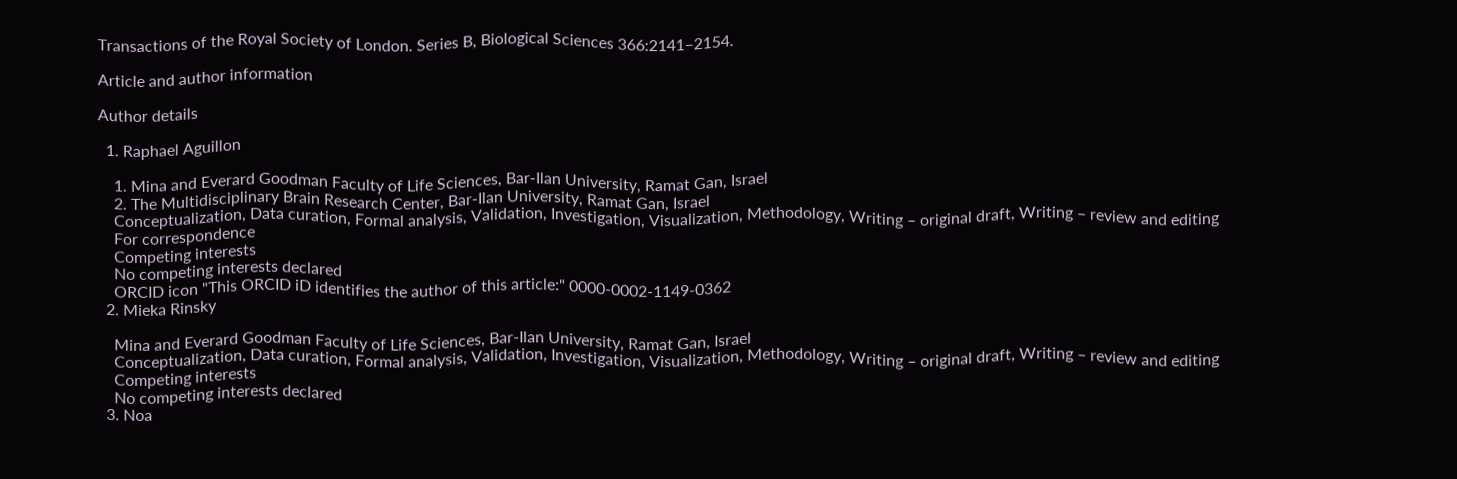Transactions of the Royal Society of London. Series B, Biological Sciences 366:2141–2154.

Article and author information

Author details

  1. Raphael Aguillon

    1. Mina and Everard Goodman Faculty of Life Sciences, Bar-Ilan University, Ramat Gan, Israel
    2. The Multidisciplinary Brain Research Center, Bar-Ilan University, Ramat Gan, Israel
    Conceptualization, Data curation, Formal analysis, Validation, Investigation, Visualization, Methodology, Writing – original draft, Writing – review and editing
    For correspondence
    Competing interests
    No competing interests declared
    ORCID icon "This ORCID iD identifies the author of this article:" 0000-0002-1149-0362
  2. Mieka Rinsky

    Mina and Everard Goodman Faculty of Life Sciences, Bar-Ilan University, Ramat Gan, Israel
    Conceptualization, Data curation, Formal analysis, Validation, Investigation, Visualization, Methodology, Writing – original draft, Writing – review and editing
    Competing interests
    No competing interests declared
  3. Noa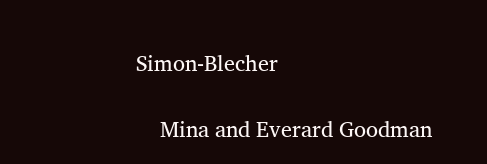Simon-Blecher

    Mina and Everard Goodman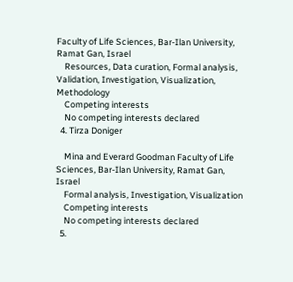Faculty of Life Sciences, Bar-Ilan University, Ramat Gan, Israel
    Resources, Data curation, Formal analysis, Validation, Investigation, Visualization, Methodology
    Competing interests
    No competing interests declared
  4. Tirza Doniger

    Mina and Everard Goodman Faculty of Life Sciences, Bar-Ilan University, Ramat Gan, Israel
    Formal analysis, Investigation, Visualization
    Competing interests
    No competing interests declared
  5.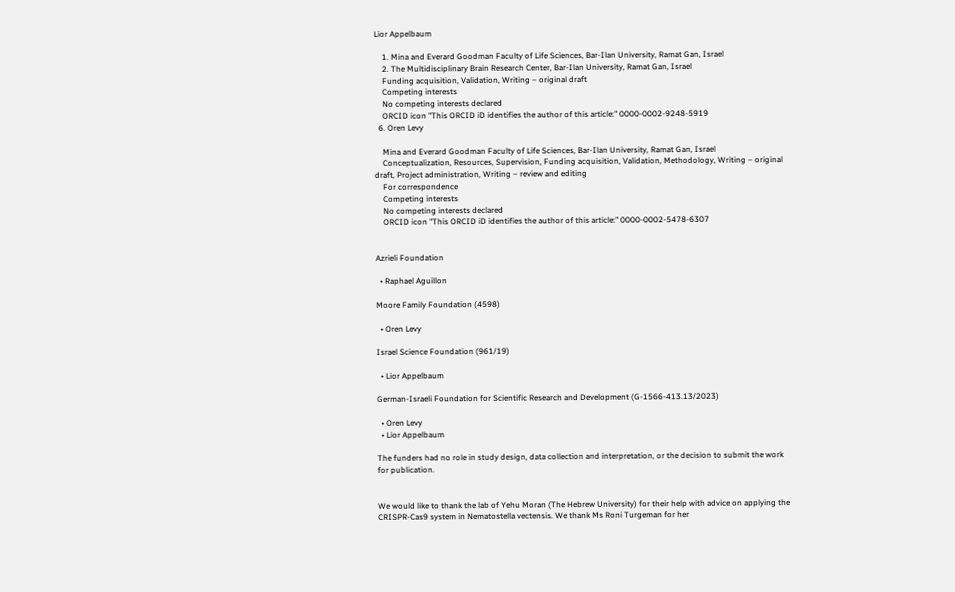Lior Appelbaum

    1. Mina and Everard Goodman Faculty of Life Sciences, Bar-Ilan University, Ramat Gan, Israel
    2. The Multidisciplinary Brain Research Center, Bar-Ilan University, Ramat Gan, Israel
    Funding acquisition, Validation, Writing – original draft
    Competing interests
    No competing interests declared
    ORCID icon "This ORCID iD identifies the author of this article:" 0000-0002-9248-5919
  6. Oren Levy

    Mina and Everard Goodman Faculty of Life Sciences, Bar-Ilan University, Ramat Gan, Israel
    Conceptualization, Resources, Supervision, Funding acquisition, Validation, Methodology, Writing – original draft, Project administration, Writing – review and editing
    For correspondence
    Competing interests
    No competing interests declared
    ORCID icon "This ORCID iD identifies the author of this article:" 0000-0002-5478-6307


Azrieli Foundation

  • Raphael Aguillon

Moore Family Foundation (4598)

  • Oren Levy

Israel Science Foundation (961/19)

  • Lior Appelbaum

German-Israeli Foundation for Scientific Research and Development (G-1566-413.13/2023)

  • Oren Levy
  • Lior Appelbaum

The funders had no role in study design, data collection and interpretation, or the decision to submit the work for publication.


We would like to thank the lab of Yehu Moran (The Hebrew University) for their help with advice on applying the CRISPR-Cas9 system in Nematostella vectensis. We thank Ms Roni Turgeman for her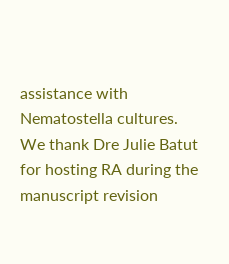assistance with Nematostella cultures. We thank Dre Julie Batut for hosting RA during the manuscript revision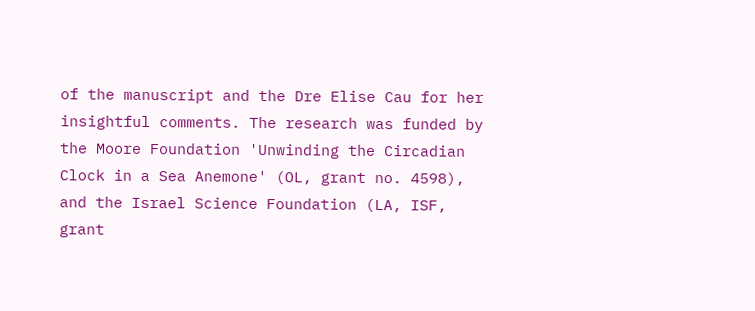of the manuscript and the Dre Elise Cau for her insightful comments. The research was funded by the Moore Foundation 'Unwinding the Circadian Clock in a Sea Anemone' (OL, grant no. 4598), and the Israel Science Foundation (LA, ISF, grant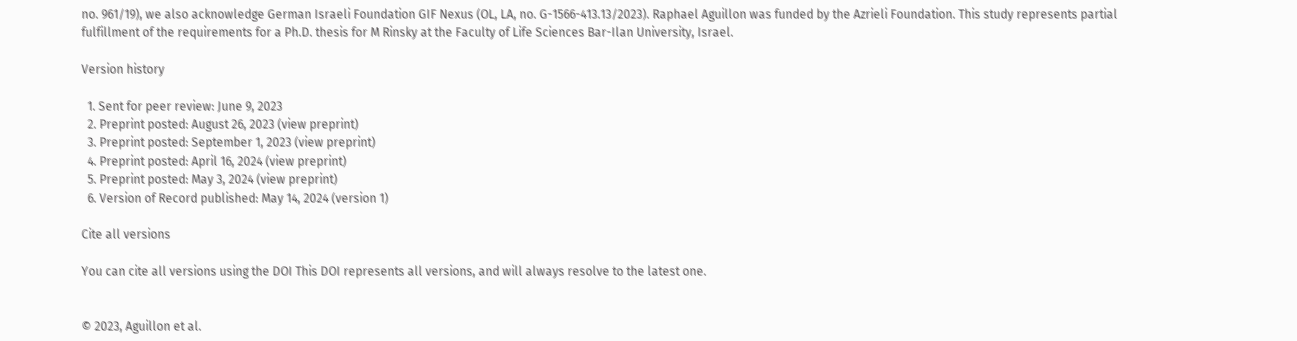no. 961/19), we also acknowledge German Israeli Foundation GIF Nexus (OL, LA, no. G-1566-413.13/2023). Raphael Aguillon was funded by the Azrieli Foundation. This study represents partial fulfillment of the requirements for a Ph.D. thesis for M Rinsky at the Faculty of Life Sciences Bar-Ilan University, Israel.

Version history

  1. Sent for peer review: June 9, 2023
  2. Preprint posted: August 26, 2023 (view preprint)
  3. Preprint posted: September 1, 2023 (view preprint)
  4. Preprint posted: April 16, 2024 (view preprint)
  5. Preprint posted: May 3, 2024 (view preprint)
  6. Version of Record published: May 14, 2024 (version 1)

Cite all versions

You can cite all versions using the DOI This DOI represents all versions, and will always resolve to the latest one.


© 2023, Aguillon et al.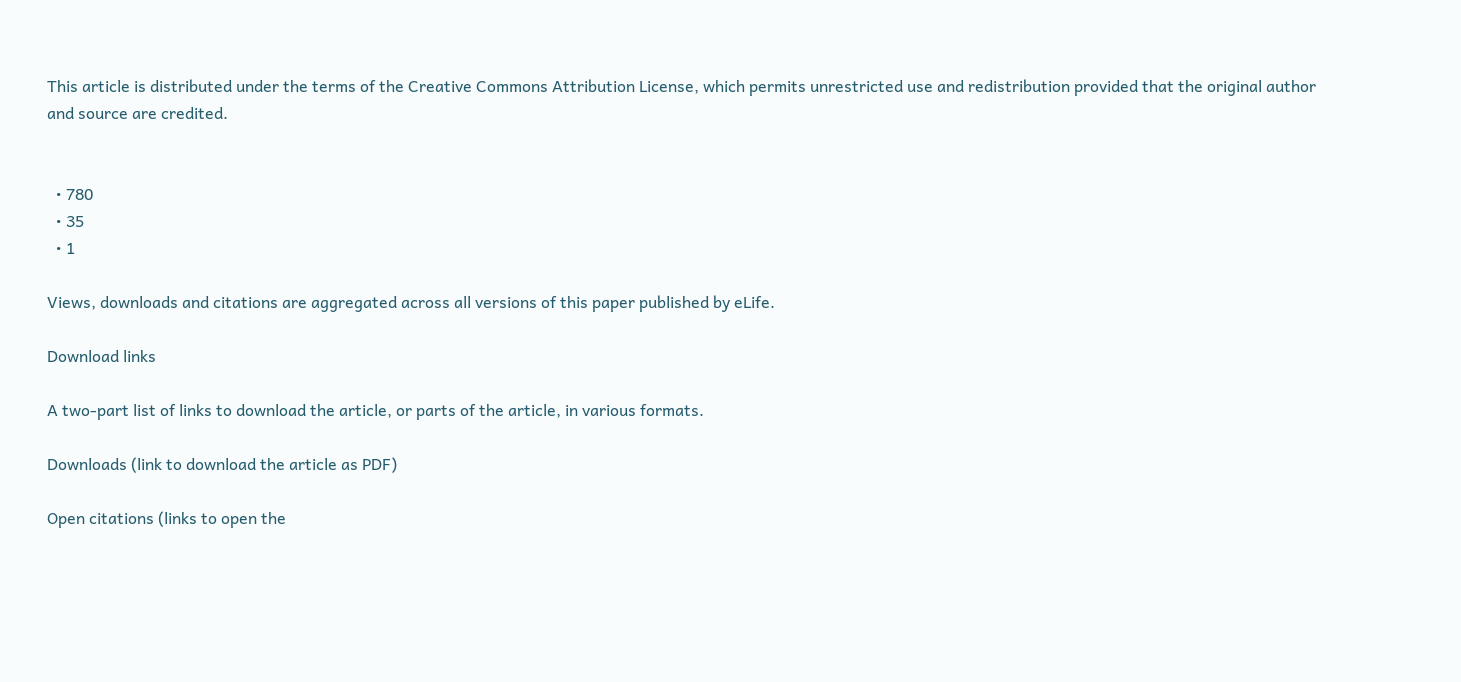This article is distributed under the terms of the Creative Commons Attribution License, which permits unrestricted use and redistribution provided that the original author and source are credited.


  • 780
  • 35
  • 1

Views, downloads and citations are aggregated across all versions of this paper published by eLife.

Download links

A two-part list of links to download the article, or parts of the article, in various formats.

Downloads (link to download the article as PDF)

Open citations (links to open the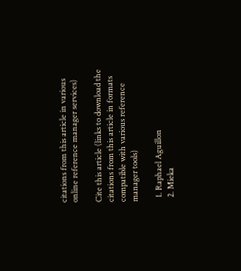citations from this article in various online reference manager services)

Cite this article (links to download the citations from this article in formats compatible with various reference manager tools)

  1. Raphael Aguillon
  2. Mieka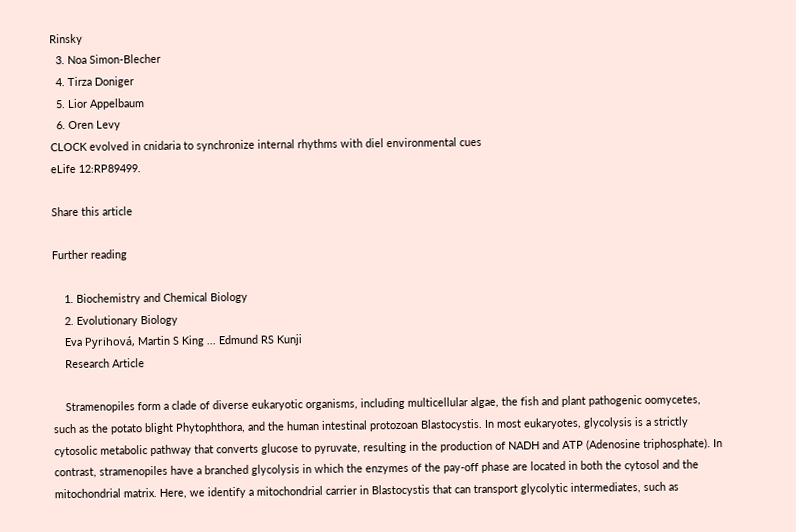Rinsky
  3. Noa Simon-Blecher
  4. Tirza Doniger
  5. Lior Appelbaum
  6. Oren Levy
CLOCK evolved in cnidaria to synchronize internal rhythms with diel environmental cues
eLife 12:RP89499.

Share this article

Further reading

    1. Biochemistry and Chemical Biology
    2. Evolutionary Biology
    Eva Pyrihová, Martin S King ... Edmund RS Kunji
    Research Article

    Stramenopiles form a clade of diverse eukaryotic organisms, including multicellular algae, the fish and plant pathogenic oomycetes, such as the potato blight Phytophthora, and the human intestinal protozoan Blastocystis. In most eukaryotes, glycolysis is a strictly cytosolic metabolic pathway that converts glucose to pyruvate, resulting in the production of NADH and ATP (Adenosine triphosphate). In contrast, stramenopiles have a branched glycolysis in which the enzymes of the pay-off phase are located in both the cytosol and the mitochondrial matrix. Here, we identify a mitochondrial carrier in Blastocystis that can transport glycolytic intermediates, such as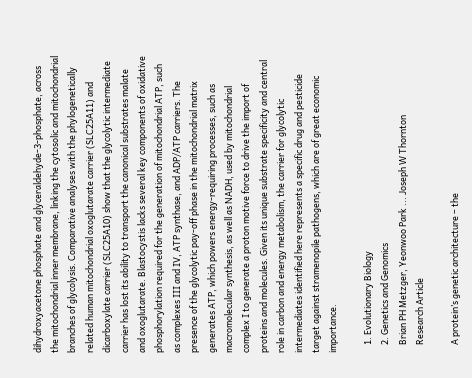dihydroxyacetone phosphate and glyceraldehyde-3-phosphate, across the mitochondrial inner membrane, linking the cytosolic and mitochondrial branches of glycolysis. Comparative analyses with the phylogenetically related human mitochondrial oxoglutarate carrier (SLC25A11) and dicarboxylate carrier (SLC25A10) show that the glycolytic intermediate carrier has lost its ability to transport the canonical substrates malate and oxoglutarate. Blastocystis lacks several key components of oxidative phosphorylation required for the generation of mitochondrial ATP, such as complexes III and IV, ATP synthase, and ADP/ATP carriers. The presence of the glycolytic pay-off phase in the mitochondrial matrix generates ATP, which powers energy-requiring processes, such as macromolecular synthesis, as well as NADH, used by mitochondrial complex I to generate a proton motive force to drive the import of proteins and molecules. Given its unique substrate specificity and central role in carbon and energy metabolism, the carrier for glycolytic intermediates identified here represents a specific drug and pesticide target against stramenopile pathogens, which are of great economic importance.

    1. Evolutionary Biology
    2. Genetics and Genomics
    Brian PH Metzger, Yeonwoo Park ... Joseph W Thornton
    Research Article

    A protein’s genetic architecture – the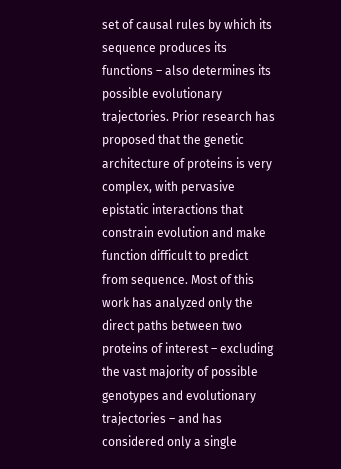set of causal rules by which its sequence produces its functions – also determines its possible evolutionary trajectories. Prior research has proposed that the genetic architecture of proteins is very complex, with pervasive epistatic interactions that constrain evolution and make function difficult to predict from sequence. Most of this work has analyzed only the direct paths between two proteins of interest – excluding the vast majority of possible genotypes and evolutionary trajectories – and has considered only a single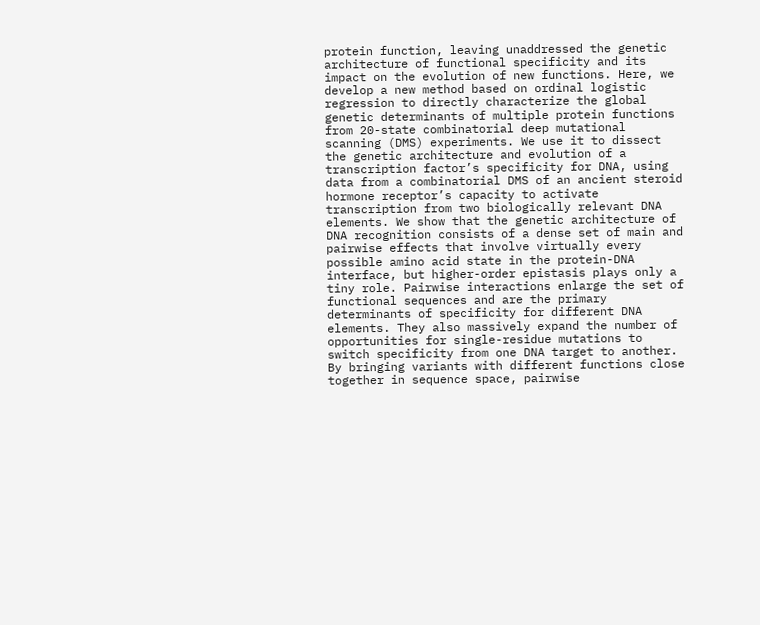protein function, leaving unaddressed the genetic architecture of functional specificity and its impact on the evolution of new functions. Here, we develop a new method based on ordinal logistic regression to directly characterize the global genetic determinants of multiple protein functions from 20-state combinatorial deep mutational scanning (DMS) experiments. We use it to dissect the genetic architecture and evolution of a transcription factor’s specificity for DNA, using data from a combinatorial DMS of an ancient steroid hormone receptor’s capacity to activate transcription from two biologically relevant DNA elements. We show that the genetic architecture of DNA recognition consists of a dense set of main and pairwise effects that involve virtually every possible amino acid state in the protein-DNA interface, but higher-order epistasis plays only a tiny role. Pairwise interactions enlarge the set of functional sequences and are the primary determinants of specificity for different DNA elements. They also massively expand the number of opportunities for single-residue mutations to switch specificity from one DNA target to another. By bringing variants with different functions close together in sequence space, pairwise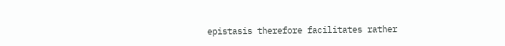epistasis therefore facilitates rather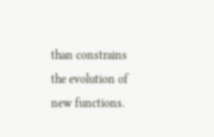than constrains the evolution of new functions.